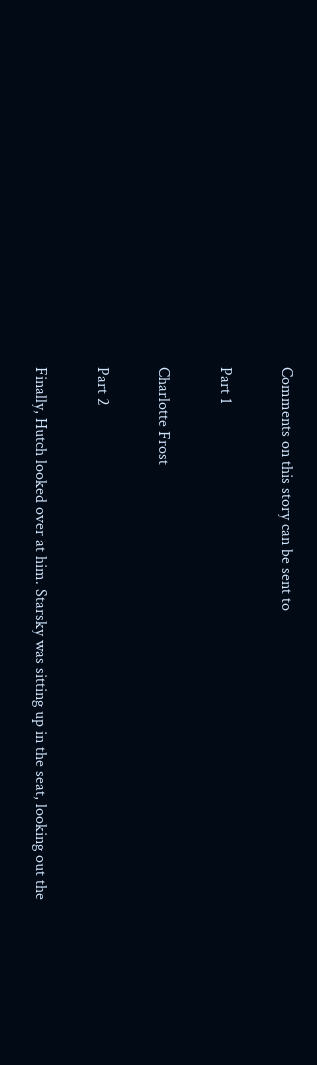Comments on this story can be sent to

Part 1

Charlotte Frost

Part 2

Finally, Hutch looked over at him. Starsky was sitting up in the seat, looking out the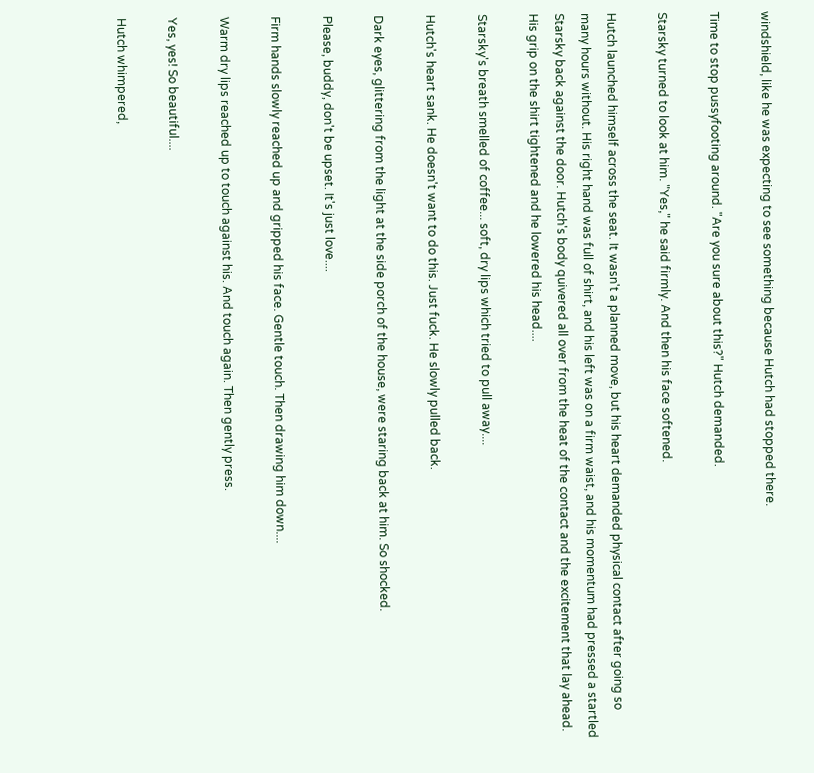windshield, like he was expecting to see something because Hutch had stopped there.

Time to stop pussyfooting around. "Are you sure about this?" Hutch demanded.

Starsky turned to look at him. "Yes," he said firmly. And then his face softened.

Hutch launched himself across the seat. It wasn't a planned move, but his heart demanded physical contact after going so many hours without. His right hand was full of shirt, and his left was on a firm waist, and his momentum had pressed a startled Starsky back against the door. Hutch's body quivered all over from the heat of the contact and the excitement that lay ahead. His grip on the shirt tightened and he lowered his head....

Starsky's breath smelled of coffee... soft, dry lips which tried to pull away....

Hutch's heart sank. He doesn't want to do this. Just fuck. He slowly pulled back.

Dark eyes, glittering from the light at the side porch of the house, were staring back at him. So shocked.

Please, buddy, don't be upset. It's just love....

Firm hands slowly reached up and gripped his face. Gentle touch. Then drawing him down....

Warm dry lips reached up to touch against his. And touch again. Then gently press.

Yes, yes! So beautiful....

Hutch whimpered,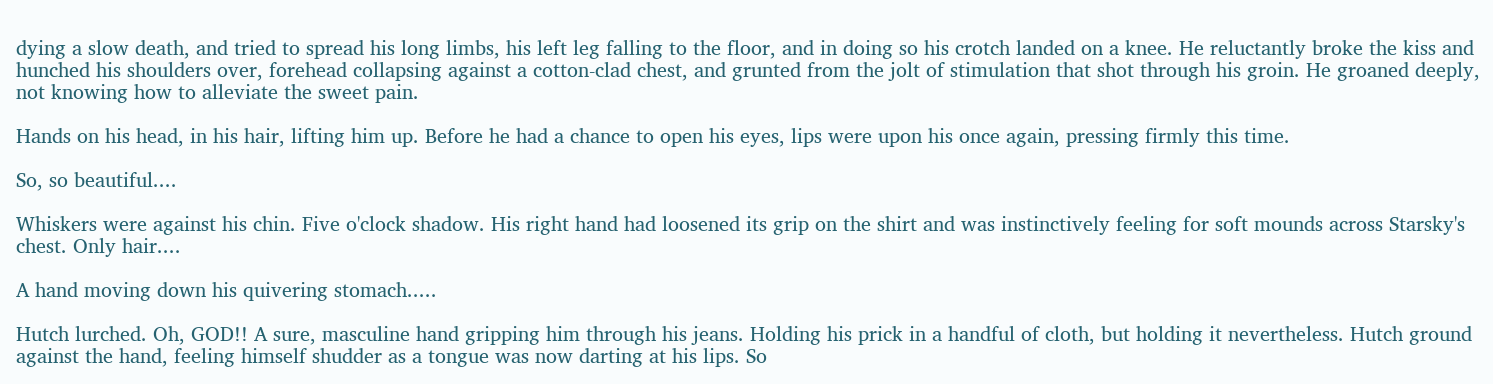dying a slow death, and tried to spread his long limbs, his left leg falling to the floor, and in doing so his crotch landed on a knee. He reluctantly broke the kiss and hunched his shoulders over, forehead collapsing against a cotton-clad chest, and grunted from the jolt of stimulation that shot through his groin. He groaned deeply, not knowing how to alleviate the sweet pain.

Hands on his head, in his hair, lifting him up. Before he had a chance to open his eyes, lips were upon his once again, pressing firmly this time.

So, so beautiful....

Whiskers were against his chin. Five o'clock shadow. His right hand had loosened its grip on the shirt and was instinctively feeling for soft mounds across Starsky's chest. Only hair....

A hand moving down his quivering stomach.....

Hutch lurched. Oh, GOD!! A sure, masculine hand gripping him through his jeans. Holding his prick in a handful of cloth, but holding it nevertheless. Hutch ground against the hand, feeling himself shudder as a tongue was now darting at his lips. So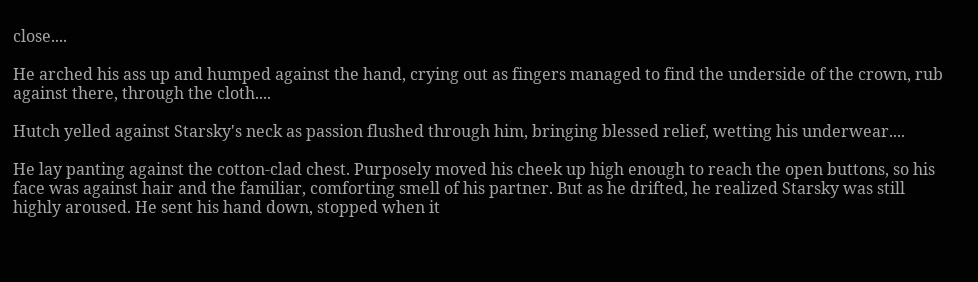close....

He arched his ass up and humped against the hand, crying out as fingers managed to find the underside of the crown, rub against there, through the cloth....

Hutch yelled against Starsky's neck as passion flushed through him, bringing blessed relief, wetting his underwear....

He lay panting against the cotton-clad chest. Purposely moved his cheek up high enough to reach the open buttons, so his face was against hair and the familiar, comforting smell of his partner. But as he drifted, he realized Starsky was still highly aroused. He sent his hand down, stopped when it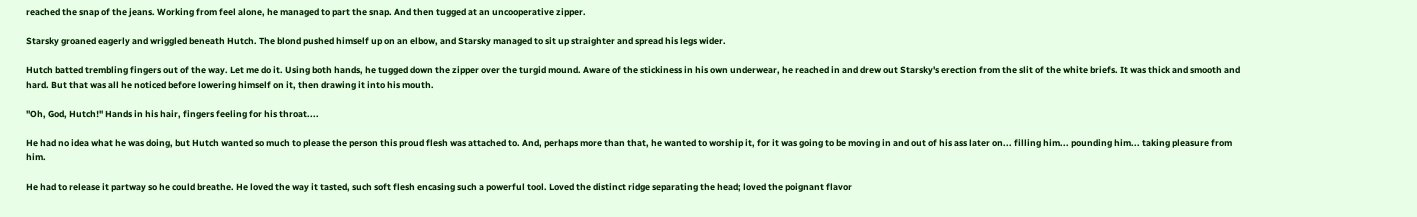reached the snap of the jeans. Working from feel alone, he managed to part the snap. And then tugged at an uncooperative zipper.

Starsky groaned eagerly and wriggled beneath Hutch. The blond pushed himself up on an elbow, and Starsky managed to sit up straighter and spread his legs wider.

Hutch batted trembling fingers out of the way. Let me do it. Using both hands, he tugged down the zipper over the turgid mound. Aware of the stickiness in his own underwear, he reached in and drew out Starsky's erection from the slit of the white briefs. It was thick and smooth and hard. But that was all he noticed before lowering himself on it, then drawing it into his mouth.

"Oh, God, Hutch!" Hands in his hair, fingers feeling for his throat....

He had no idea what he was doing, but Hutch wanted so much to please the person this proud flesh was attached to. And, perhaps more than that, he wanted to worship it, for it was going to be moving in and out of his ass later on... filling him... pounding him... taking pleasure from him.

He had to release it partway so he could breathe. He loved the way it tasted, such soft flesh encasing such a powerful tool. Loved the distinct ridge separating the head; loved the poignant flavor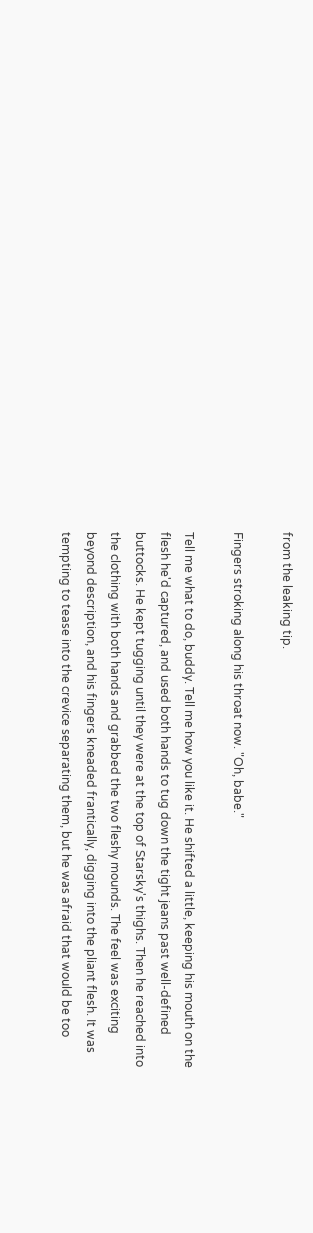from the leaking tip.

Fingers stroking along his throat now. "Oh, babe."

Tell me what to do, buddy. Tell me how you like it. He shifted a little, keeping his mouth on the flesh he'd captured, and used both hands to tug down the tight jeans past well-defined buttocks. He kept tugging until they were at the top of Starsky's thighs. Then he reached into the clothing with both hands and grabbed the two fleshy mounds. The feel was exciting beyond description, and his fingers kneaded frantically, digging into the pliant flesh. It was tempting to tease into the crevice separating them, but he was afraid that would be too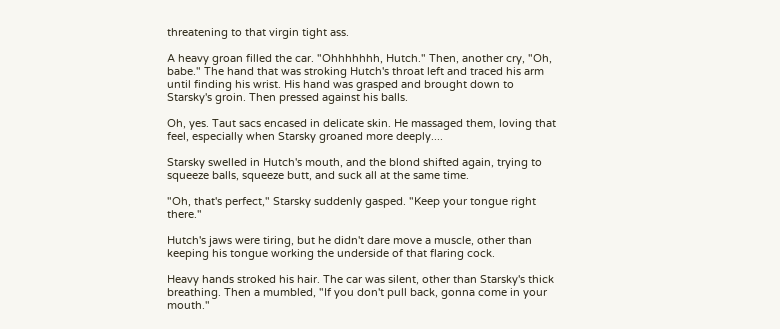threatening to that virgin tight ass.

A heavy groan filled the car. "Ohhhhhhh, Hutch." Then, another cry, "Oh, babe." The hand that was stroking Hutch's throat left and traced his arm until finding his wrist. His hand was grasped and brought down to Starsky's groin. Then pressed against his balls.

Oh, yes. Taut sacs encased in delicate skin. He massaged them, loving that feel, especially when Starsky groaned more deeply....

Starsky swelled in Hutch's mouth, and the blond shifted again, trying to squeeze balls, squeeze butt, and suck all at the same time.

"Oh, that's perfect," Starsky suddenly gasped. "Keep your tongue right there."

Hutch's jaws were tiring, but he didn't dare move a muscle, other than keeping his tongue working the underside of that flaring cock.

Heavy hands stroked his hair. The car was silent, other than Starsky's thick breathing. Then a mumbled, "If you don't pull back, gonna come in your mouth."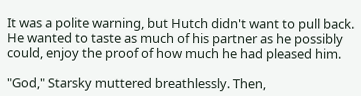It was a polite warning, but Hutch didn't want to pull back. He wanted to taste as much of his partner as he possibly could, enjoy the proof of how much he had pleased him.

"God," Starsky muttered breathlessly. Then,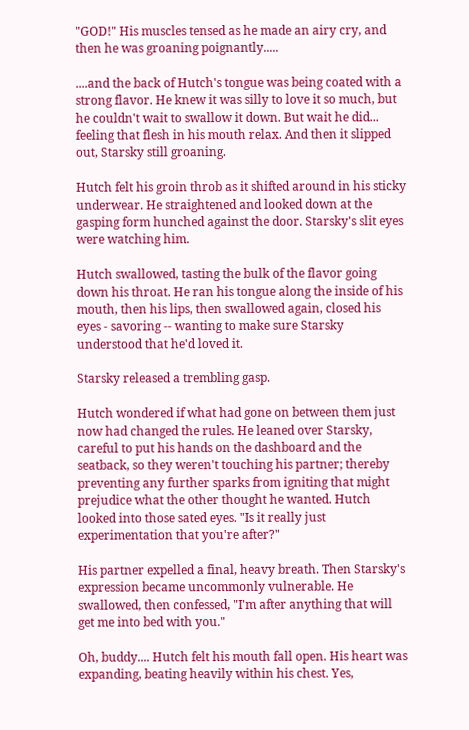"GOD!" His muscles tensed as he made an airy cry, and then he was groaning poignantly.....

....and the back of Hutch's tongue was being coated with a strong flavor. He knew it was silly to love it so much, but he couldn't wait to swallow it down. But wait he did... feeling that flesh in his mouth relax. And then it slipped out, Starsky still groaning.

Hutch felt his groin throb as it shifted around in his sticky underwear. He straightened and looked down at the gasping form hunched against the door. Starsky's slit eyes were watching him.

Hutch swallowed, tasting the bulk of the flavor going down his throat. He ran his tongue along the inside of his mouth, then his lips, then swallowed again, closed his eyes - savoring -- wanting to make sure Starsky understood that he'd loved it.

Starsky released a trembling gasp.

Hutch wondered if what had gone on between them just now had changed the rules. He leaned over Starsky, careful to put his hands on the dashboard and the seatback, so they weren't touching his partner; thereby preventing any further sparks from igniting that might prejudice what the other thought he wanted. Hutch looked into those sated eyes. "Is it really just experimentation that you're after?"

His partner expelled a final, heavy breath. Then Starsky's expression became uncommonly vulnerable. He swallowed, then confessed, "I'm after anything that will get me into bed with you."

Oh, buddy.... Hutch felt his mouth fall open. His heart was expanding, beating heavily within his chest. Yes,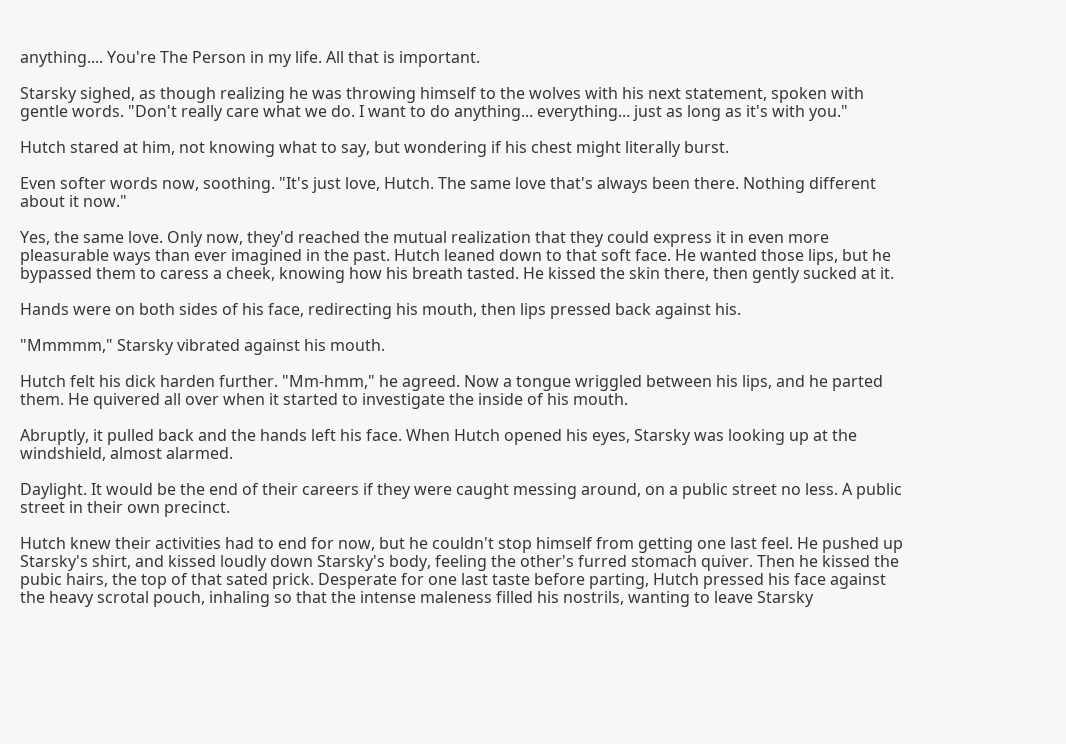anything.... You're The Person in my life. All that is important.

Starsky sighed, as though realizing he was throwing himself to the wolves with his next statement, spoken with gentle words. "Don't really care what we do. I want to do anything... everything... just as long as it's with you."

Hutch stared at him, not knowing what to say, but wondering if his chest might literally burst.

Even softer words now, soothing. "It's just love, Hutch. The same love that's always been there. Nothing different about it now."

Yes, the same love. Only now, they'd reached the mutual realization that they could express it in even more pleasurable ways than ever imagined in the past. Hutch leaned down to that soft face. He wanted those lips, but he bypassed them to caress a cheek, knowing how his breath tasted. He kissed the skin there, then gently sucked at it.

Hands were on both sides of his face, redirecting his mouth, then lips pressed back against his.

"Mmmmm," Starsky vibrated against his mouth.

Hutch felt his dick harden further. "Mm-hmm," he agreed. Now a tongue wriggled between his lips, and he parted them. He quivered all over when it started to investigate the inside of his mouth.

Abruptly, it pulled back and the hands left his face. When Hutch opened his eyes, Starsky was looking up at the windshield, almost alarmed.

Daylight. It would be the end of their careers if they were caught messing around, on a public street no less. A public street in their own precinct.

Hutch knew their activities had to end for now, but he couldn't stop himself from getting one last feel. He pushed up Starsky's shirt, and kissed loudly down Starsky's body, feeling the other's furred stomach quiver. Then he kissed the pubic hairs, the top of that sated prick. Desperate for one last taste before parting, Hutch pressed his face against the heavy scrotal pouch, inhaling so that the intense maleness filled his nostrils, wanting to leave Starsky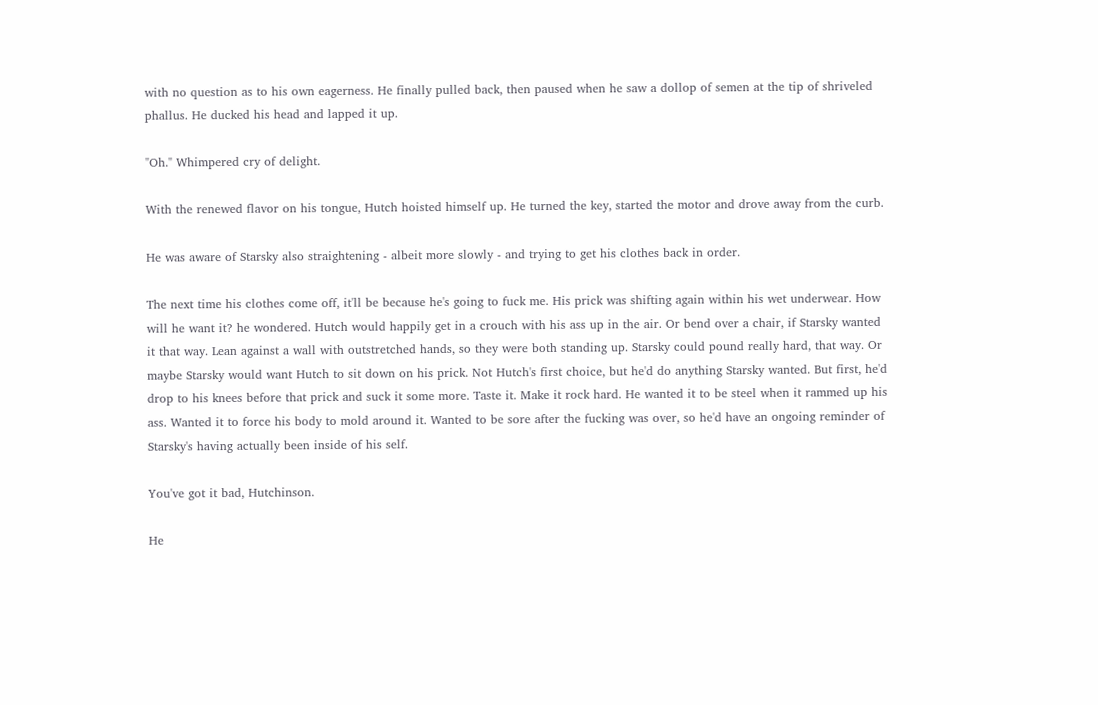with no question as to his own eagerness. He finally pulled back, then paused when he saw a dollop of semen at the tip of shriveled phallus. He ducked his head and lapped it up.

"Oh." Whimpered cry of delight.

With the renewed flavor on his tongue, Hutch hoisted himself up. He turned the key, started the motor and drove away from the curb.

He was aware of Starsky also straightening - albeit more slowly - and trying to get his clothes back in order.

The next time his clothes come off, it'll be because he's going to fuck me. His prick was shifting again within his wet underwear. How will he want it? he wondered. Hutch would happily get in a crouch with his ass up in the air. Or bend over a chair, if Starsky wanted it that way. Lean against a wall with outstretched hands, so they were both standing up. Starsky could pound really hard, that way. Or maybe Starsky would want Hutch to sit down on his prick. Not Hutch's first choice, but he'd do anything Starsky wanted. But first, he'd drop to his knees before that prick and suck it some more. Taste it. Make it rock hard. He wanted it to be steel when it rammed up his ass. Wanted it to force his body to mold around it. Wanted to be sore after the fucking was over, so he'd have an ongoing reminder of Starsky's having actually been inside of his self.

You've got it bad, Hutchinson.

He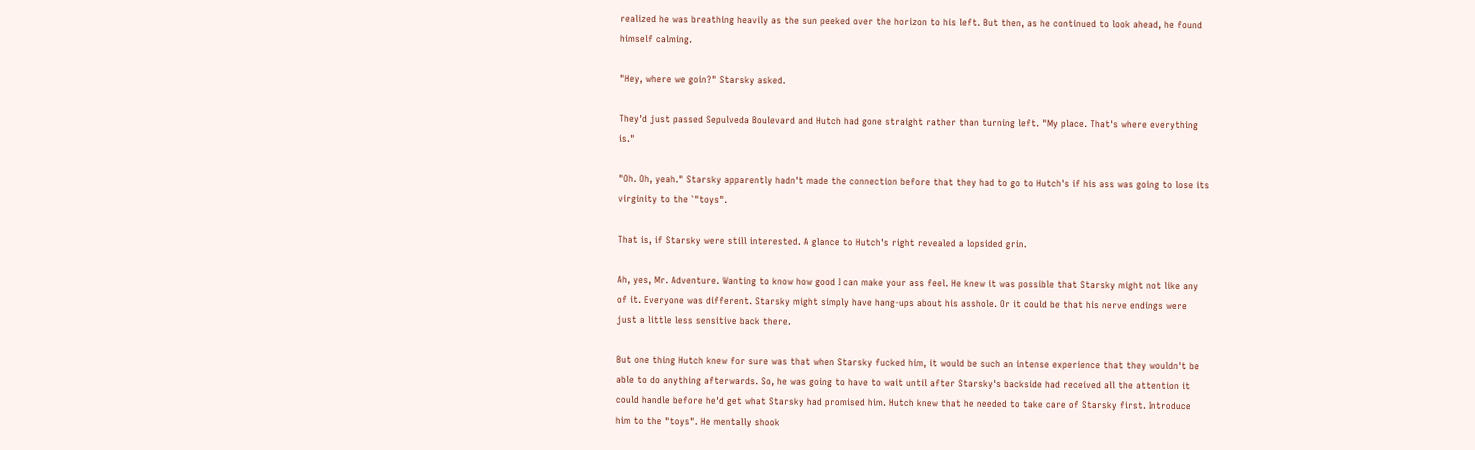realized he was breathing heavily as the sun peeked over the horizon to his left. But then, as he continued to look ahead, he found himself calming.

"Hey, where we goin?" Starsky asked.

They'd just passed Sepulveda Boulevard and Hutch had gone straight rather than turning left. "My place. That's where everything is."

"Oh. Oh, yeah." Starsky apparently hadn't made the connection before that they had to go to Hutch's if his ass was going to lose its virginity to the `"toys".

That is, if Starsky were still interested. A glance to Hutch's right revealed a lopsided grin.

Ah, yes, Mr. Adventure. Wanting to know how good I can make your ass feel. He knew it was possible that Starsky might not like any of it. Everyone was different. Starsky might simply have hang-ups about his asshole. Or it could be that his nerve endings were just a little less sensitive back there.

But one thing Hutch knew for sure was that when Starsky fucked him, it would be such an intense experience that they wouldn't be able to do anything afterwards. So, he was going to have to wait until after Starsky's backside had received all the attention it could handle before he'd get what Starsky had promised him. Hutch knew that he needed to take care of Starsky first. Introduce him to the "toys". He mentally shook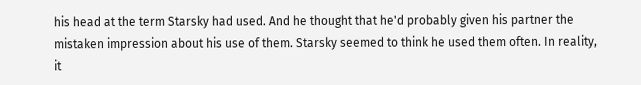his head at the term Starsky had used. And he thought that he'd probably given his partner the mistaken impression about his use of them. Starsky seemed to think he used them often. In reality, it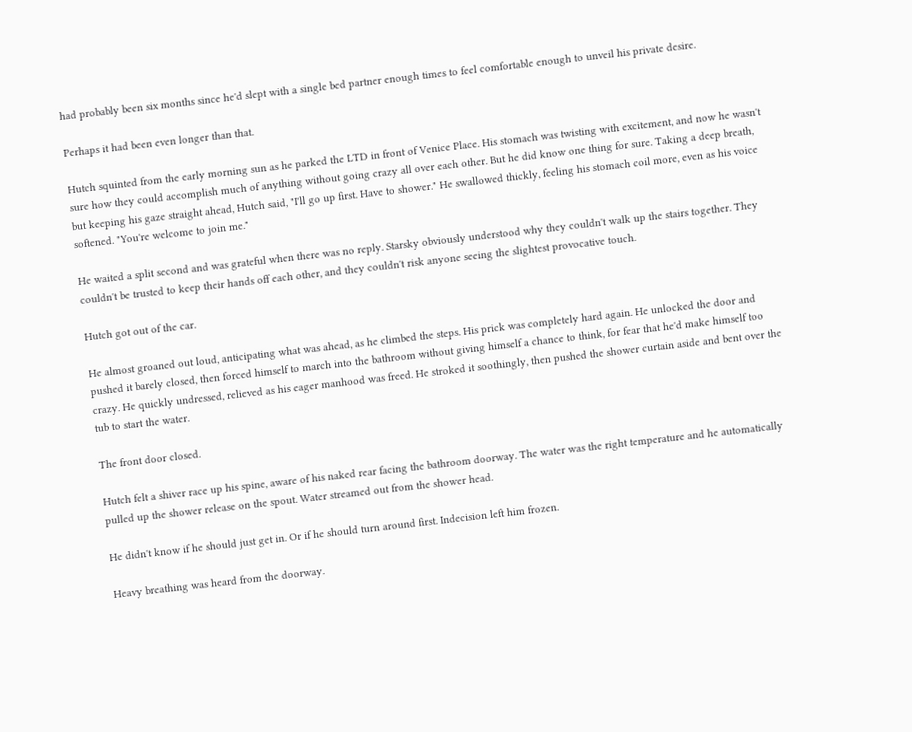had probably been six months since he'd slept with a single bed partner enough times to feel comfortable enough to unveil his private desire.

Perhaps it had been even longer than that.

Hutch squinted from the early morning sun as he parked the LTD in front of Venice Place. His stomach was twisting with excitement, and now he wasn't sure how they could accomplish much of anything without going crazy all over each other. But he did know one thing for sure. Taking a deep breath, but keeping his gaze straight ahead, Hutch said, "I'll go up first. Have to shower." He swallowed thickly, feeling his stomach coil more, even as his voice softened. "You're welcome to join me."

He waited a split second and was grateful when there was no reply. Starsky obviously understood why they couldn't walk up the stairs together. They couldn't be trusted to keep their hands off each other, and they couldn't risk anyone seeing the slightest provocative touch.

Hutch got out of the car.

He almost groaned out loud, anticipating what was ahead, as he climbed the steps. His prick was completely hard again. He unlocked the door and pushed it barely closed, then forced himself to march into the bathroom without giving himself a chance to think, for fear that he'd make himself too crazy. He quickly undressed, relieved as his eager manhood was freed. He stroked it soothingly, then pushed the shower curtain aside and bent over the tub to start the water.

The front door closed.

Hutch felt a shiver race up his spine, aware of his naked rear facing the bathroom doorway. The water was the right temperature and he automatically pulled up the shower release on the spout. Water streamed out from the shower head.

He didn't know if he should just get in. Or if he should turn around first. Indecision left him frozen.

Heavy breathing was heard from the doorway.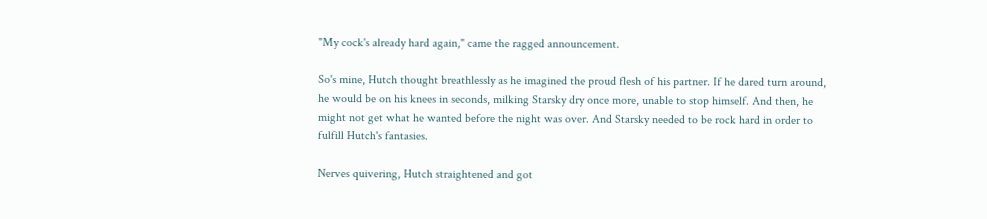"My cock's already hard again," came the ragged announcement.

So's mine, Hutch thought breathlessly as he imagined the proud flesh of his partner. If he dared turn around, he would be on his knees in seconds, milking Starsky dry once more, unable to stop himself. And then, he might not get what he wanted before the night was over. And Starsky needed to be rock hard in order to fulfill Hutch's fantasies.

Nerves quivering, Hutch straightened and got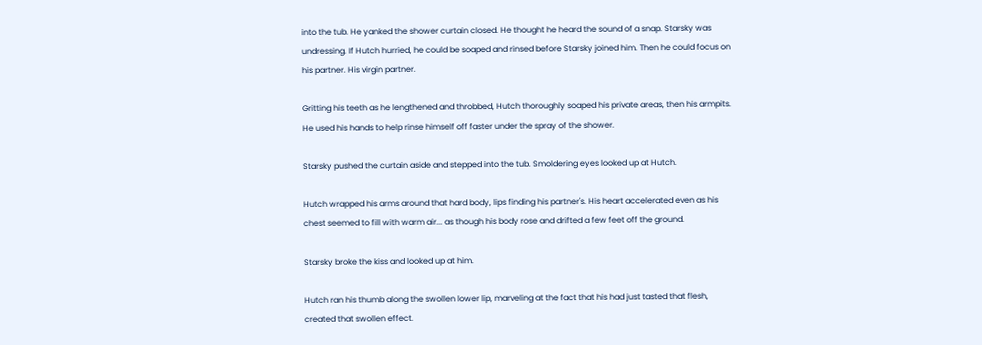into the tub. He yanked the shower curtain closed. He thought he heard the sound of a snap. Starsky was undressing. If Hutch hurried, he could be soaped and rinsed before Starsky joined him. Then he could focus on his partner. His virgin partner.

Gritting his teeth as he lengthened and throbbed, Hutch thoroughly soaped his private areas, then his armpits. He used his hands to help rinse himself off faster under the spray of the shower.

Starsky pushed the curtain aside and stepped into the tub. Smoldering eyes looked up at Hutch.

Hutch wrapped his arms around that hard body, lips finding his partner's. His heart accelerated even as his chest seemed to fill with warm air... as though his body rose and drifted a few feet off the ground.

Starsky broke the kiss and looked up at him.

Hutch ran his thumb along the swollen lower lip, marveling at the fact that his had just tasted that flesh, created that swollen effect.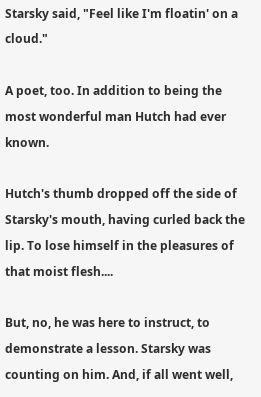Starsky said, "Feel like I'm floatin' on a cloud."

A poet, too. In addition to being the most wonderful man Hutch had ever known.

Hutch's thumb dropped off the side of Starsky's mouth, having curled back the lip. To lose himself in the pleasures of that moist flesh....

But, no, he was here to instruct, to demonstrate a lesson. Starsky was counting on him. And, if all went well,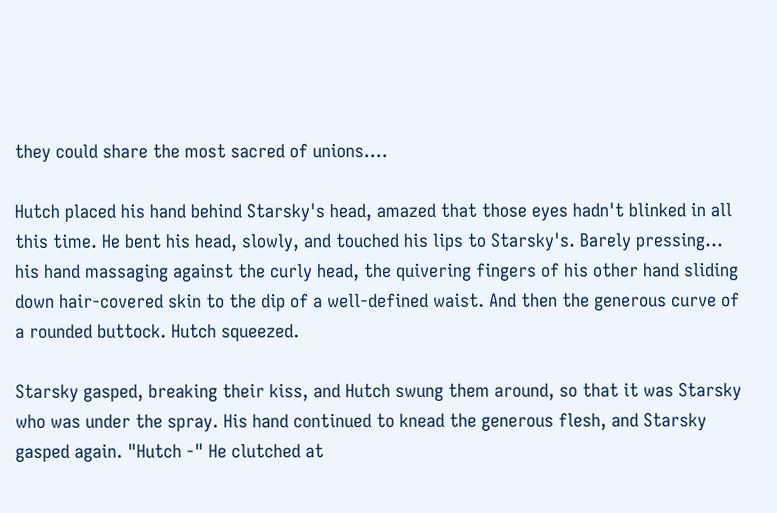they could share the most sacred of unions....

Hutch placed his hand behind Starsky's head, amazed that those eyes hadn't blinked in all this time. He bent his head, slowly, and touched his lips to Starsky's. Barely pressing... his hand massaging against the curly head, the quivering fingers of his other hand sliding down hair-covered skin to the dip of a well-defined waist. And then the generous curve of a rounded buttock. Hutch squeezed.

Starsky gasped, breaking their kiss, and Hutch swung them around, so that it was Starsky who was under the spray. His hand continued to knead the generous flesh, and Starsky gasped again. "Hutch -" He clutched at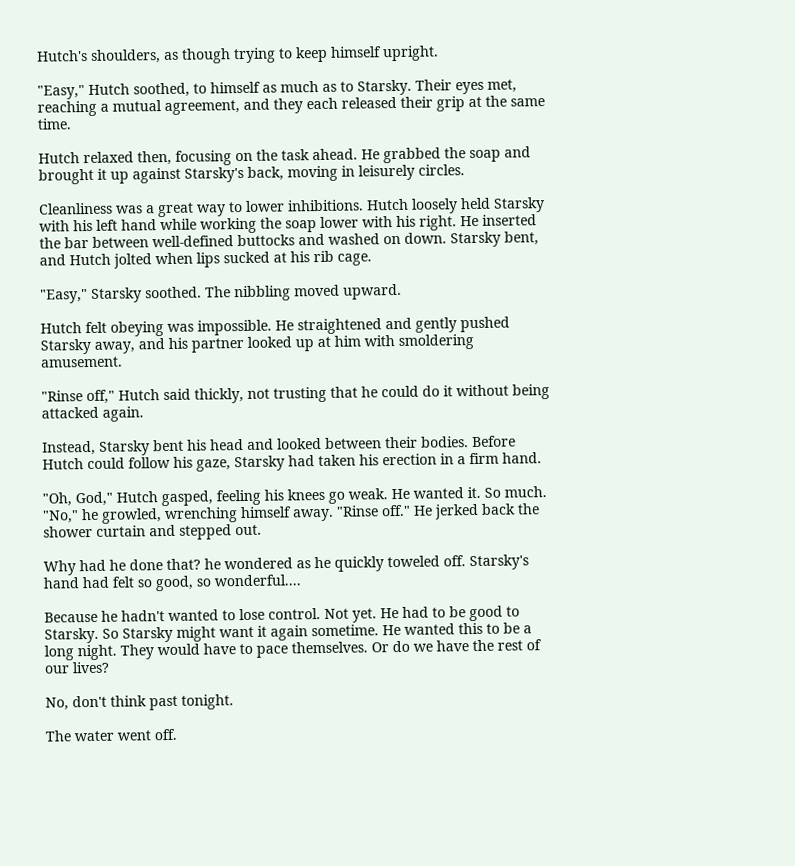Hutch's shoulders, as though trying to keep himself upright.

"Easy," Hutch soothed, to himself as much as to Starsky. Their eyes met, reaching a mutual agreement, and they each released their grip at the same time.

Hutch relaxed then, focusing on the task ahead. He grabbed the soap and brought it up against Starsky's back, moving in leisurely circles.

Cleanliness was a great way to lower inhibitions. Hutch loosely held Starsky with his left hand while working the soap lower with his right. He inserted the bar between well-defined buttocks and washed on down. Starsky bent, and Hutch jolted when lips sucked at his rib cage.

"Easy," Starsky soothed. The nibbling moved upward.

Hutch felt obeying was impossible. He straightened and gently pushed Starsky away, and his partner looked up at him with smoldering amusement.

"Rinse off," Hutch said thickly, not trusting that he could do it without being attacked again.

Instead, Starsky bent his head and looked between their bodies. Before Hutch could follow his gaze, Starsky had taken his erection in a firm hand.

"Oh, God," Hutch gasped, feeling his knees go weak. He wanted it. So much. "No," he growled, wrenching himself away. "Rinse off." He jerked back the shower curtain and stepped out.

Why had he done that? he wondered as he quickly toweled off. Starsky's hand had felt so good, so wonderful....

Because he hadn't wanted to lose control. Not yet. He had to be good to Starsky. So Starsky might want it again sometime. He wanted this to be a long night. They would have to pace themselves. Or do we have the rest of our lives?

No, don't think past tonight.

The water went off.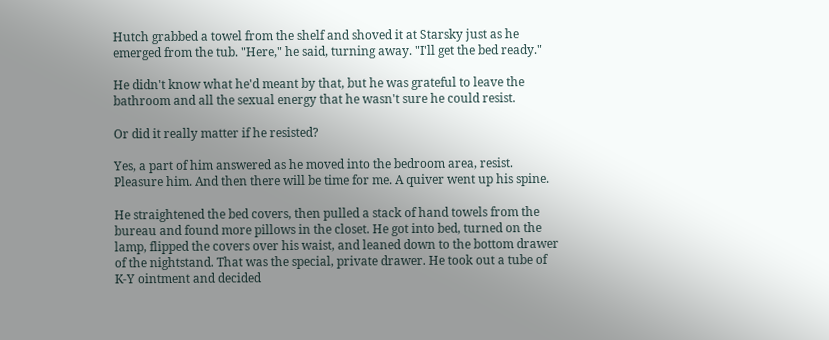Hutch grabbed a towel from the shelf and shoved it at Starsky just as he emerged from the tub. "Here," he said, turning away. "I'll get the bed ready."

He didn't know what he'd meant by that, but he was grateful to leave the bathroom and all the sexual energy that he wasn't sure he could resist.

Or did it really matter if he resisted?

Yes, a part of him answered as he moved into the bedroom area, resist. Pleasure him. And then there will be time for me. A quiver went up his spine.

He straightened the bed covers, then pulled a stack of hand towels from the bureau and found more pillows in the closet. He got into bed, turned on the lamp, flipped the covers over his waist, and leaned down to the bottom drawer of the nightstand. That was the special, private drawer. He took out a tube of K-Y ointment and decided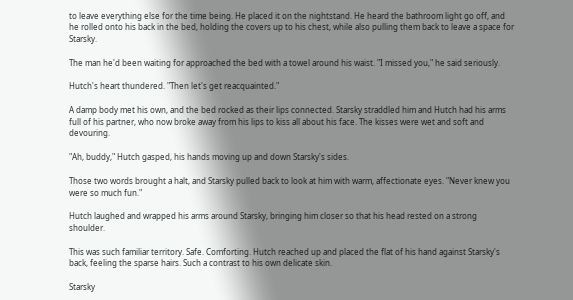to leave everything else for the time being. He placed it on the nightstand. He heard the bathroom light go off, and he rolled onto his back in the bed, holding the covers up to his chest, while also pulling them back to leave a space for Starsky.

The man he'd been waiting for approached the bed with a towel around his waist. "I missed you," he said seriously.

Hutch's heart thundered. "Then let's get reacquainted."

A damp body met his own, and the bed rocked as their lips connected. Starsky straddled him and Hutch had his arms full of his partner, who now broke away from his lips to kiss all about his face. The kisses were wet and soft and devouring.

"Ah, buddy," Hutch gasped, his hands moving up and down Starsky's sides.

Those two words brought a halt, and Starsky pulled back to look at him with warm, affectionate eyes. "Never knew you were so much fun."

Hutch laughed and wrapped his arms around Starsky, bringing him closer so that his head rested on a strong shoulder.

This was such familiar territory. Safe. Comforting. Hutch reached up and placed the flat of his hand against Starsky's back, feeling the sparse hairs. Such a contrast to his own delicate skin.

Starsky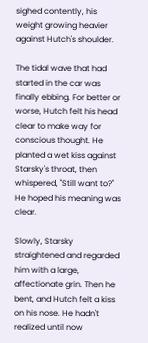sighed contently, his weight growing heavier against Hutch's shoulder.

The tidal wave that had started in the car was finally ebbing. For better or worse, Hutch felt his head clear to make way for conscious thought. He planted a wet kiss against Starsky's throat, then whispered, "Still want to?" He hoped his meaning was clear.

Slowly, Starsky straightened and regarded him with a large, affectionate grin. Then he bent, and Hutch felt a kiss on his nose. He hadn't realized until now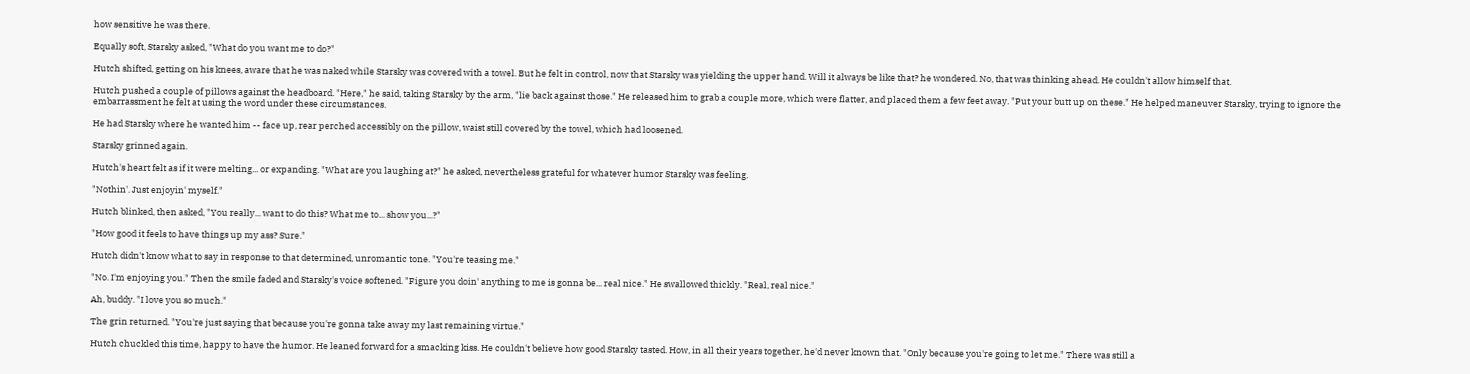how sensitive he was there.

Equally soft, Starsky asked, "What do you want me to do?"

Hutch shifted, getting on his knees, aware that he was naked while Starsky was covered with a towel. But he felt in control, now that Starsky was yielding the upper hand. Will it always be like that? he wondered. No, that was thinking ahead. He couldn't allow himself that.

Hutch pushed a couple of pillows against the headboard. "Here," he said, taking Starsky by the arm, "lie back against those." He released him to grab a couple more, which were flatter, and placed them a few feet away. "Put your butt up on these." He helped maneuver Starsky, trying to ignore the embarrassment he felt at using the word under these circumstances.

He had Starsky where he wanted him -- face up, rear perched accessibly on the pillow, waist still covered by the towel, which had loosened.

Starsky grinned again.

Hutch's heart felt as if it were melting... or expanding. "What are you laughing at?" he asked, nevertheless grateful for whatever humor Starsky was feeling.

"Nothin'. Just enjoyin' myself."

Hutch blinked, then asked, "You really... want to do this? What me to... show you...?"

"How good it feels to have things up my ass? Sure."

Hutch didn't know what to say in response to that determined, unromantic tone. "You're teasing me."

"No. I'm enjoying you." Then the smile faded and Starsky's voice softened. "Figure you doin' anything to me is gonna be... real nice." He swallowed thickly. "Real, real nice."

Ah, buddy. "I love you so much."

The grin returned. "You're just saying that because you're gonna take away my last remaining virtue."

Hutch chuckled this time, happy to have the humor. He leaned forward for a smacking kiss. He couldn't believe how good Starsky tasted. How, in all their years together, he'd never known that. "Only because you're going to let me." There was still a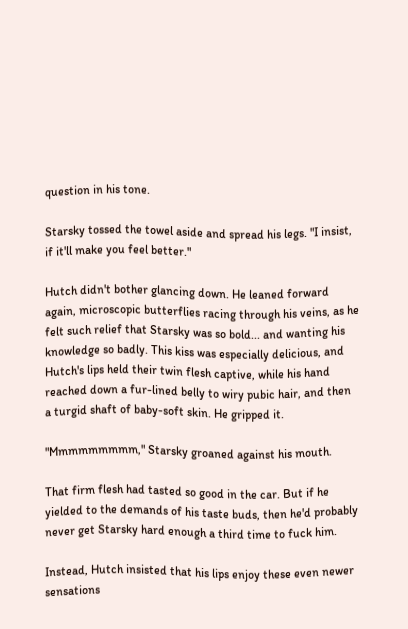question in his tone.

Starsky tossed the towel aside and spread his legs. "I insist, if it'll make you feel better."

Hutch didn't bother glancing down. He leaned forward again, microscopic butterflies racing through his veins, as he felt such relief that Starsky was so bold... and wanting his knowledge so badly. This kiss was especially delicious, and Hutch's lips held their twin flesh captive, while his hand reached down a fur-lined belly to wiry pubic hair, and then a turgid shaft of baby-soft skin. He gripped it.

"Mmmmmmmmm," Starsky groaned against his mouth.

That firm flesh had tasted so good in the car. But if he yielded to the demands of his taste buds, then he'd probably never get Starsky hard enough a third time to fuck him.

Instead, Hutch insisted that his lips enjoy these even newer sensations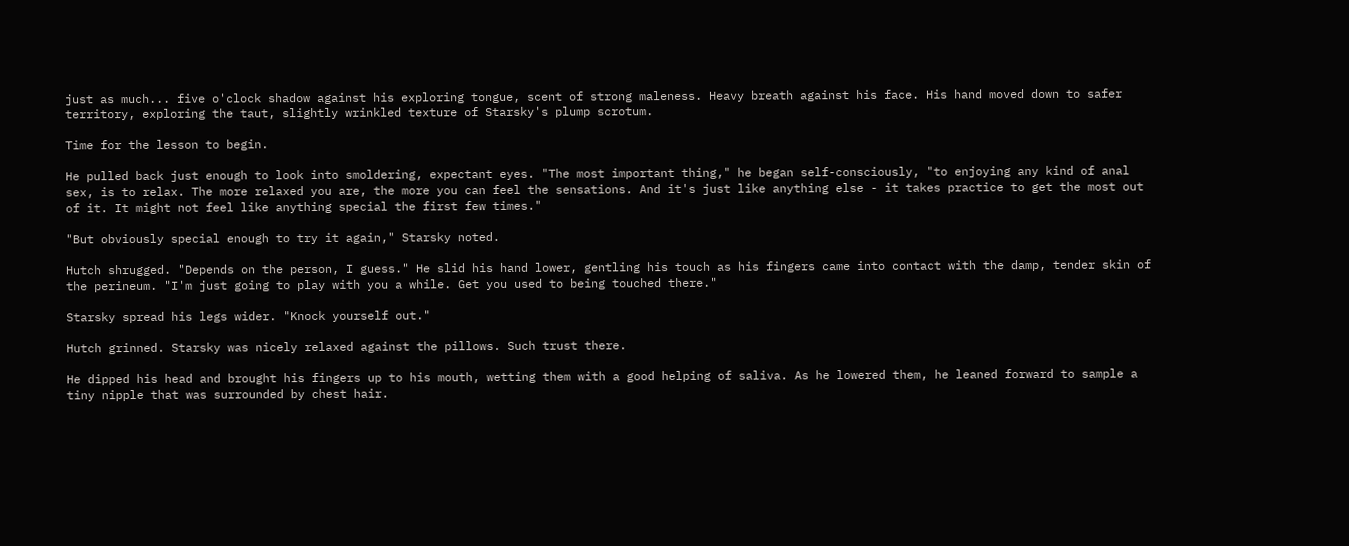just as much... five o'clock shadow against his exploring tongue, scent of strong maleness. Heavy breath against his face. His hand moved down to safer territory, exploring the taut, slightly wrinkled texture of Starsky's plump scrotum.

Time for the lesson to begin.

He pulled back just enough to look into smoldering, expectant eyes. "The most important thing," he began self-consciously, "to enjoying any kind of anal sex, is to relax. The more relaxed you are, the more you can feel the sensations. And it's just like anything else - it takes practice to get the most out of it. It might not feel like anything special the first few times."

"But obviously special enough to try it again," Starsky noted.

Hutch shrugged. "Depends on the person, I guess." He slid his hand lower, gentling his touch as his fingers came into contact with the damp, tender skin of the perineum. "I'm just going to play with you a while. Get you used to being touched there."

Starsky spread his legs wider. "Knock yourself out."

Hutch grinned. Starsky was nicely relaxed against the pillows. Such trust there.

He dipped his head and brought his fingers up to his mouth, wetting them with a good helping of saliva. As he lowered them, he leaned forward to sample a tiny nipple that was surrounded by chest hair.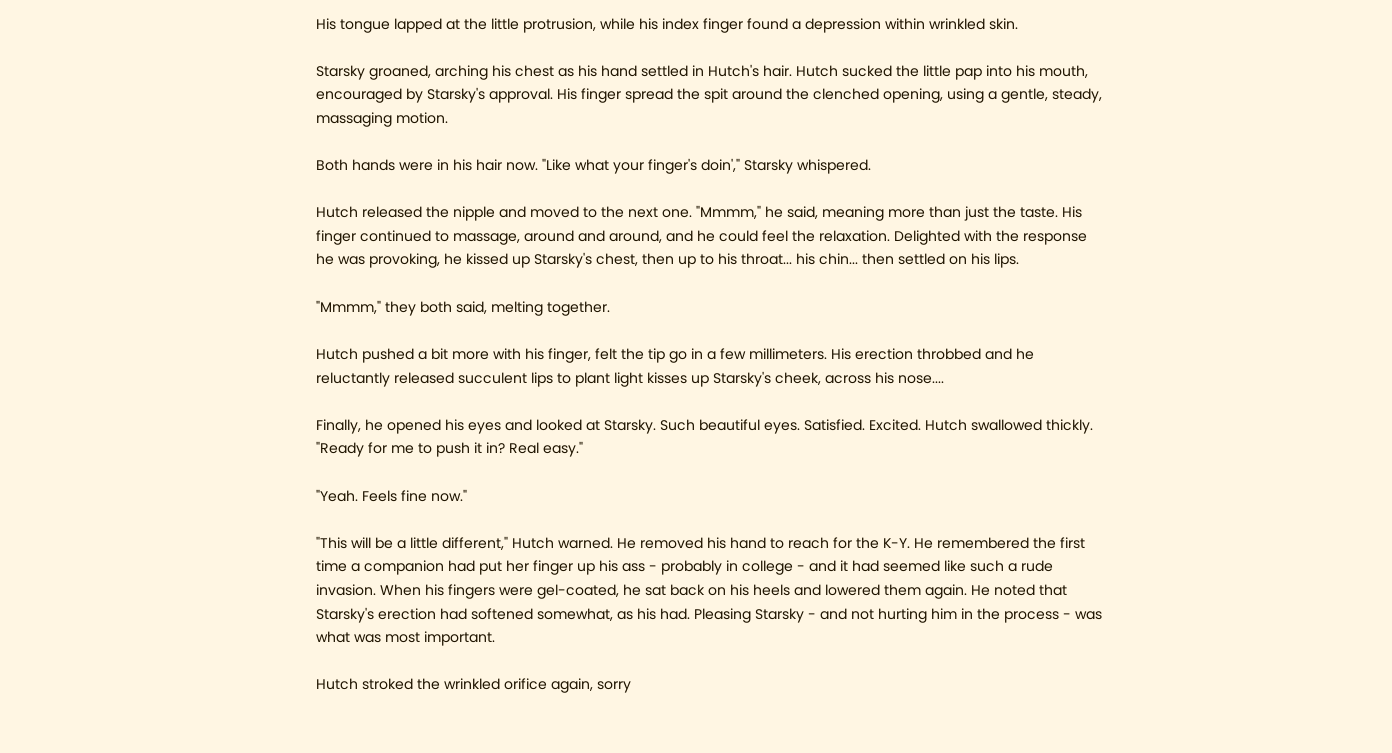His tongue lapped at the little protrusion, while his index finger found a depression within wrinkled skin.

Starsky groaned, arching his chest as his hand settled in Hutch's hair. Hutch sucked the little pap into his mouth, encouraged by Starsky's approval. His finger spread the spit around the clenched opening, using a gentle, steady, massaging motion.

Both hands were in his hair now. "Like what your finger's doin'," Starsky whispered.

Hutch released the nipple and moved to the next one. "Mmmm," he said, meaning more than just the taste. His finger continued to massage, around and around, and he could feel the relaxation. Delighted with the response he was provoking, he kissed up Starsky's chest, then up to his throat... his chin... then settled on his lips.

"Mmmm," they both said, melting together.

Hutch pushed a bit more with his finger, felt the tip go in a few millimeters. His erection throbbed and he reluctantly released succulent lips to plant light kisses up Starsky's cheek, across his nose....

Finally, he opened his eyes and looked at Starsky. Such beautiful eyes. Satisfied. Excited. Hutch swallowed thickly. "Ready for me to push it in? Real easy."

"Yeah. Feels fine now."

"This will be a little different," Hutch warned. He removed his hand to reach for the K-Y. He remembered the first time a companion had put her finger up his ass - probably in college - and it had seemed like such a rude invasion. When his fingers were gel-coated, he sat back on his heels and lowered them again. He noted that Starsky's erection had softened somewhat, as his had. Pleasing Starsky - and not hurting him in the process - was what was most important.

Hutch stroked the wrinkled orifice again, sorry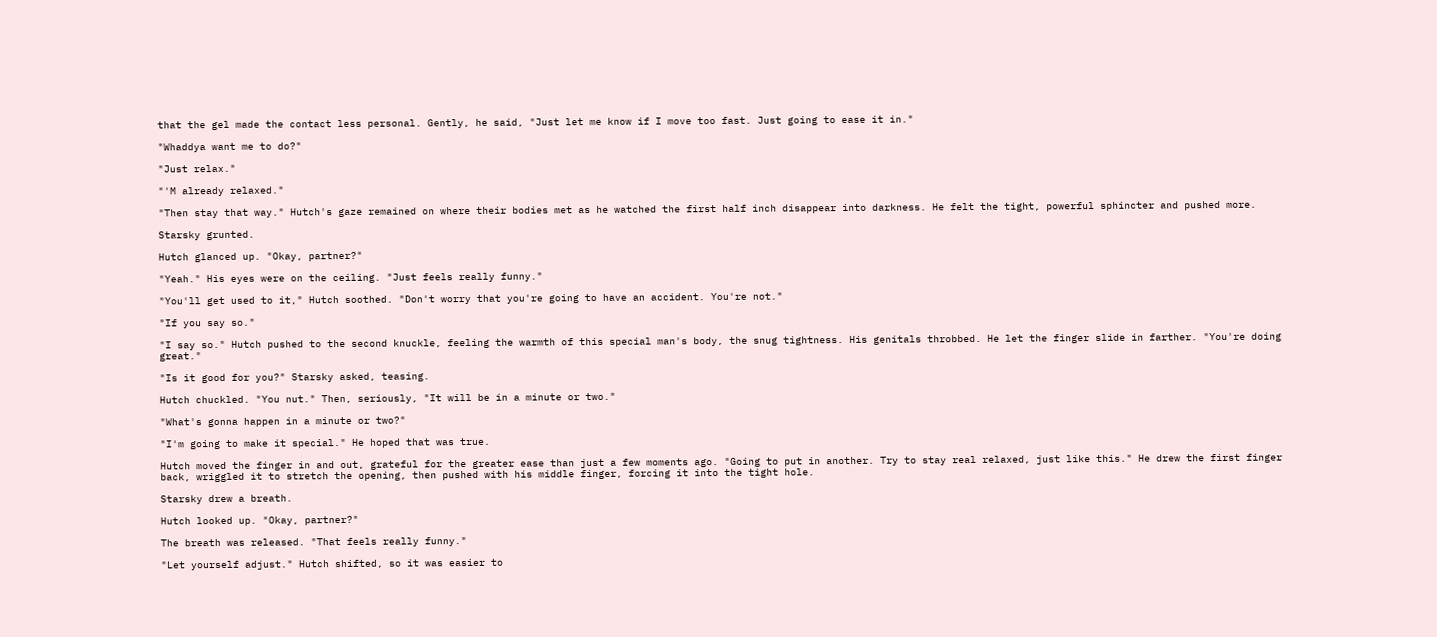that the gel made the contact less personal. Gently, he said, "Just let me know if I move too fast. Just going to ease it in."

"Whaddya want me to do?"

"Just relax."

"'M already relaxed."

"Then stay that way." Hutch's gaze remained on where their bodies met as he watched the first half inch disappear into darkness. He felt the tight, powerful sphincter and pushed more.

Starsky grunted.

Hutch glanced up. "Okay, partner?"

"Yeah." His eyes were on the ceiling. "Just feels really funny."

"You'll get used to it," Hutch soothed. "Don't worry that you're going to have an accident. You're not."

"If you say so."

"I say so." Hutch pushed to the second knuckle, feeling the warmth of this special man's body, the snug tightness. His genitals throbbed. He let the finger slide in farther. "You're doing great."

"Is it good for you?" Starsky asked, teasing.

Hutch chuckled. "You nut." Then, seriously, "It will be in a minute or two."

"What's gonna happen in a minute or two?"

"I'm going to make it special." He hoped that was true.

Hutch moved the finger in and out, grateful for the greater ease than just a few moments ago. "Going to put in another. Try to stay real relaxed, just like this." He drew the first finger back, wriggled it to stretch the opening, then pushed with his middle finger, forcing it into the tight hole.

Starsky drew a breath.

Hutch looked up. "Okay, partner?"

The breath was released. "That feels really funny."

"Let yourself adjust." Hutch shifted, so it was easier to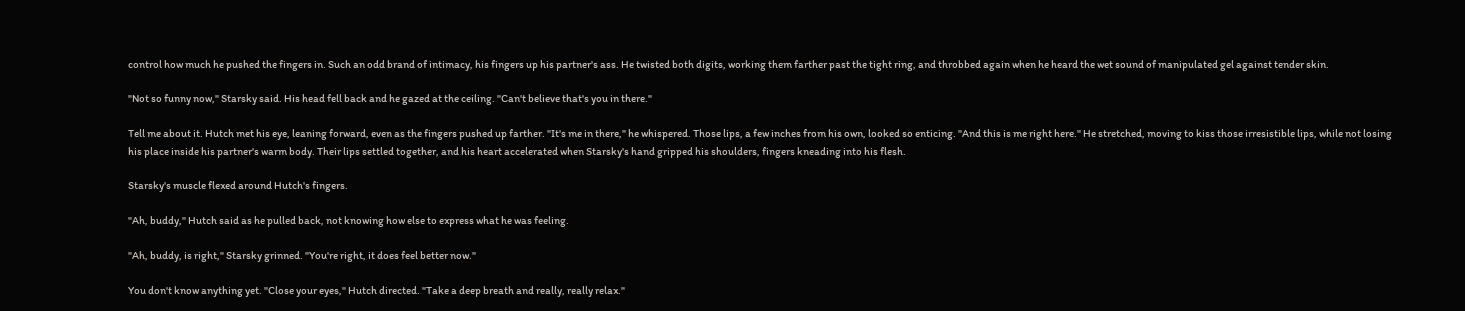control how much he pushed the fingers in. Such an odd brand of intimacy, his fingers up his partner's ass. He twisted both digits, working them farther past the tight ring, and throbbed again when he heard the wet sound of manipulated gel against tender skin.

"Not so funny now," Starsky said. His head fell back and he gazed at the ceiling. "Can't believe that's you in there."

Tell me about it. Hutch met his eye, leaning forward, even as the fingers pushed up farther. "It's me in there," he whispered. Those lips, a few inches from his own, looked so enticing. "And this is me right here." He stretched, moving to kiss those irresistible lips, while not losing his place inside his partner's warm body. Their lips settled together, and his heart accelerated when Starsky's hand gripped his shoulders, fingers kneading into his flesh.

Starsky's muscle flexed around Hutch's fingers.

"Ah, buddy," Hutch said as he pulled back, not knowing how else to express what he was feeling.

"Ah, buddy, is right," Starsky grinned. "You're right, it does feel better now."

You don't know anything yet. "Close your eyes," Hutch directed. "Take a deep breath and really, really relax."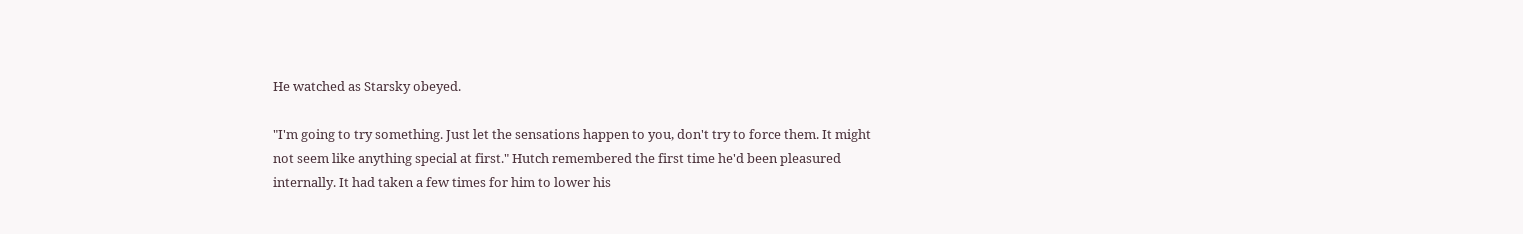He watched as Starsky obeyed.

"I'm going to try something. Just let the sensations happen to you, don't try to force them. It might not seem like anything special at first." Hutch remembered the first time he'd been pleasured internally. It had taken a few times for him to lower his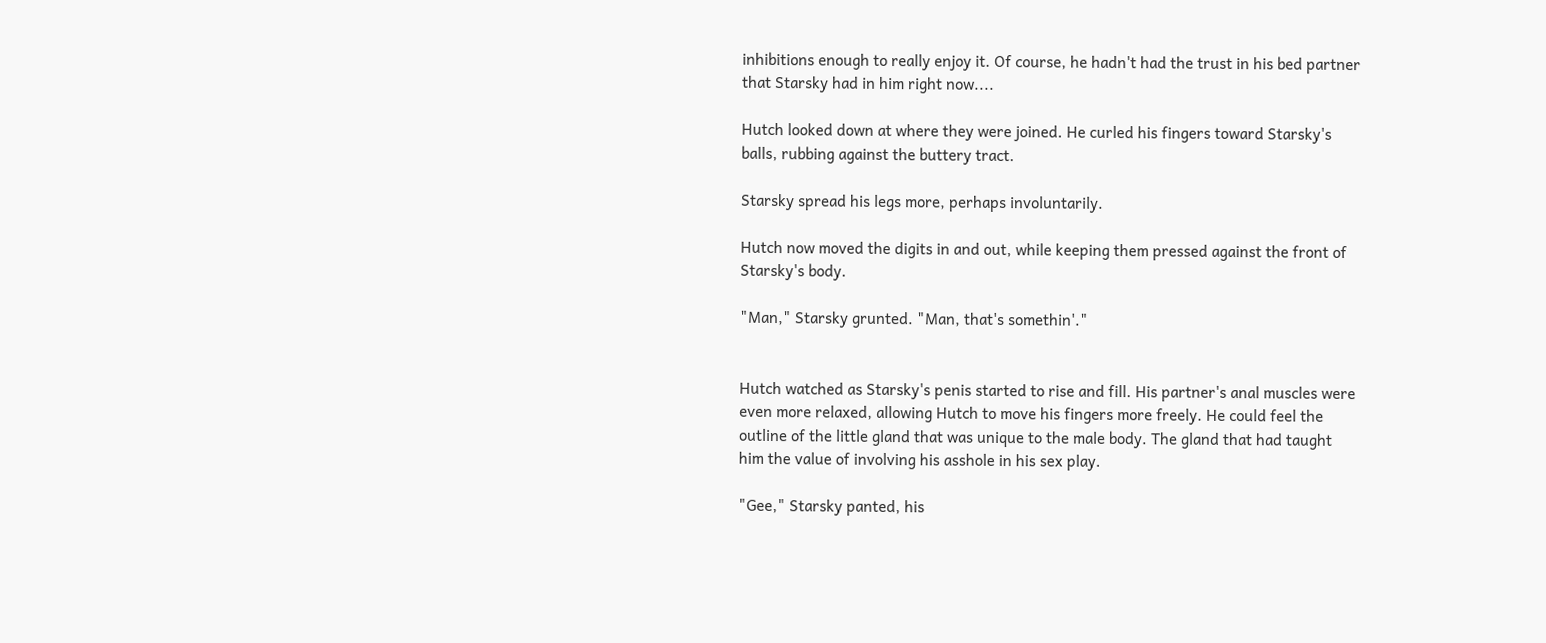inhibitions enough to really enjoy it. Of course, he hadn't had the trust in his bed partner that Starsky had in him right now....

Hutch looked down at where they were joined. He curled his fingers toward Starsky's balls, rubbing against the buttery tract.

Starsky spread his legs more, perhaps involuntarily.

Hutch now moved the digits in and out, while keeping them pressed against the front of Starsky's body.

"Man," Starsky grunted. "Man, that's somethin'."


Hutch watched as Starsky's penis started to rise and fill. His partner's anal muscles were even more relaxed, allowing Hutch to move his fingers more freely. He could feel the outline of the little gland that was unique to the male body. The gland that had taught him the value of involving his asshole in his sex play.

"Gee," Starsky panted, his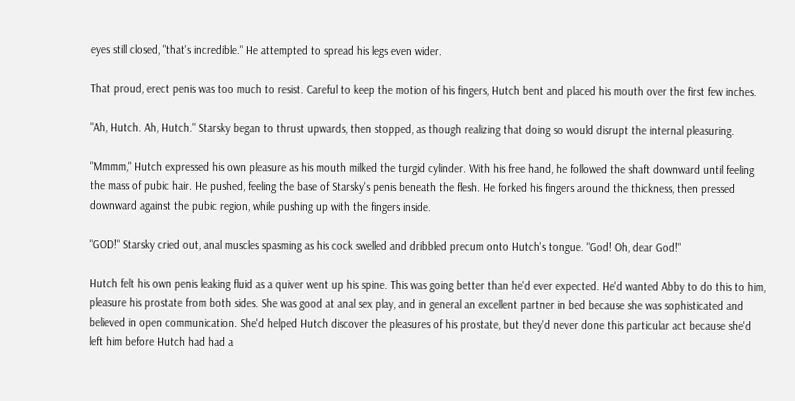eyes still closed, "that's incredible." He attempted to spread his legs even wider.

That proud, erect penis was too much to resist. Careful to keep the motion of his fingers, Hutch bent and placed his mouth over the first few inches.

"Ah, Hutch. Ah, Hutch." Starsky began to thrust upwards, then stopped, as though realizing that doing so would disrupt the internal pleasuring.

"Mmmm," Hutch expressed his own pleasure as his mouth milked the turgid cylinder. With his free hand, he followed the shaft downward until feeling the mass of pubic hair. He pushed, feeling the base of Starsky's penis beneath the flesh. He forked his fingers around the thickness, then pressed downward against the pubic region, while pushing up with the fingers inside.

"GOD!" Starsky cried out, anal muscles spasming as his cock swelled and dribbled precum onto Hutch's tongue. "God! Oh, dear God!"

Hutch felt his own penis leaking fluid as a quiver went up his spine. This was going better than he'd ever expected. He'd wanted Abby to do this to him, pleasure his prostate from both sides. She was good at anal sex play, and in general an excellent partner in bed because she was sophisticated and believed in open communication. She'd helped Hutch discover the pleasures of his prostate, but they'd never done this particular act because she'd left him before Hutch had had a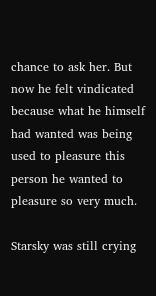chance to ask her. But now he felt vindicated because what he himself had wanted was being used to pleasure this person he wanted to pleasure so very much.

Starsky was still crying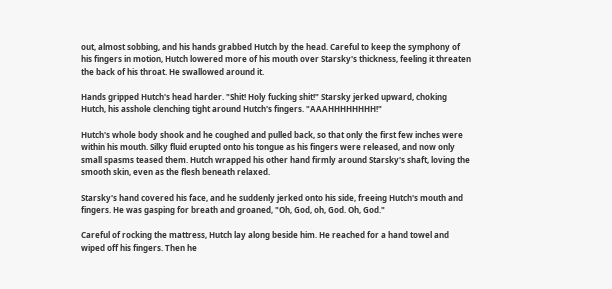out, almost sobbing, and his hands grabbed Hutch by the head. Careful to keep the symphony of his fingers in motion, Hutch lowered more of his mouth over Starsky's thickness, feeling it threaten the back of his throat. He swallowed around it.

Hands gripped Hutch's head harder. "Shit! Holy fucking shit!" Starsky jerked upward, choking Hutch, his asshole clenching tight around Hutch's fingers. "AAAHHHHHHHH!"

Hutch's whole body shook and he coughed and pulled back, so that only the first few inches were within his mouth. Silky fluid erupted onto his tongue as his fingers were released, and now only small spasms teased them. Hutch wrapped his other hand firmly around Starsky's shaft, loving the smooth skin, even as the flesh beneath relaxed.

Starsky's hand covered his face, and he suddenly jerked onto his side, freeing Hutch's mouth and fingers. He was gasping for breath and groaned, "Oh, God, oh, God. Oh, God."

Careful of rocking the mattress, Hutch lay along beside him. He reached for a hand towel and wiped off his fingers. Then he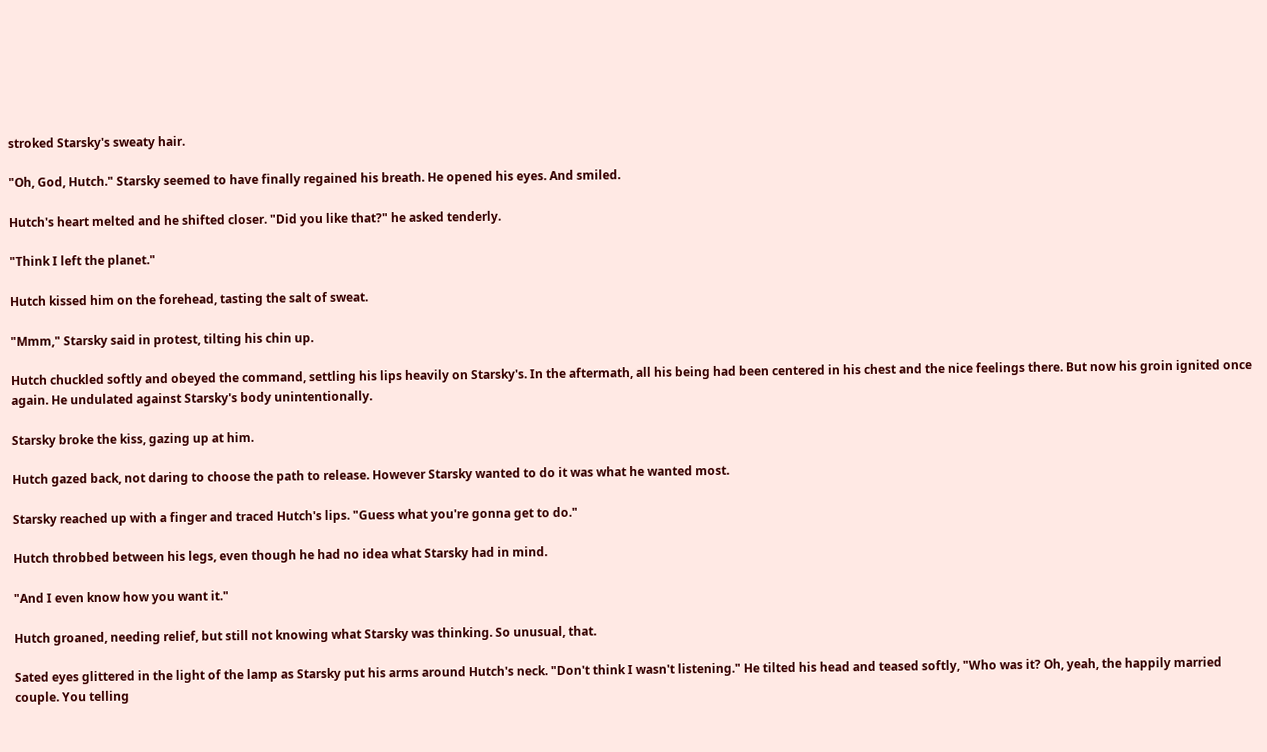stroked Starsky's sweaty hair.

"Oh, God, Hutch." Starsky seemed to have finally regained his breath. He opened his eyes. And smiled.

Hutch's heart melted and he shifted closer. "Did you like that?" he asked tenderly.

"Think I left the planet."

Hutch kissed him on the forehead, tasting the salt of sweat.

"Mmm," Starsky said in protest, tilting his chin up.

Hutch chuckled softly and obeyed the command, settling his lips heavily on Starsky's. In the aftermath, all his being had been centered in his chest and the nice feelings there. But now his groin ignited once again. He undulated against Starsky's body unintentionally.

Starsky broke the kiss, gazing up at him.

Hutch gazed back, not daring to choose the path to release. However Starsky wanted to do it was what he wanted most.

Starsky reached up with a finger and traced Hutch's lips. "Guess what you're gonna get to do."

Hutch throbbed between his legs, even though he had no idea what Starsky had in mind.

"And I even know how you want it."

Hutch groaned, needing relief, but still not knowing what Starsky was thinking. So unusual, that.

Sated eyes glittered in the light of the lamp as Starsky put his arms around Hutch's neck. "Don't think I wasn't listening." He tilted his head and teased softly, "Who was it? Oh, yeah, the happily married couple. You telling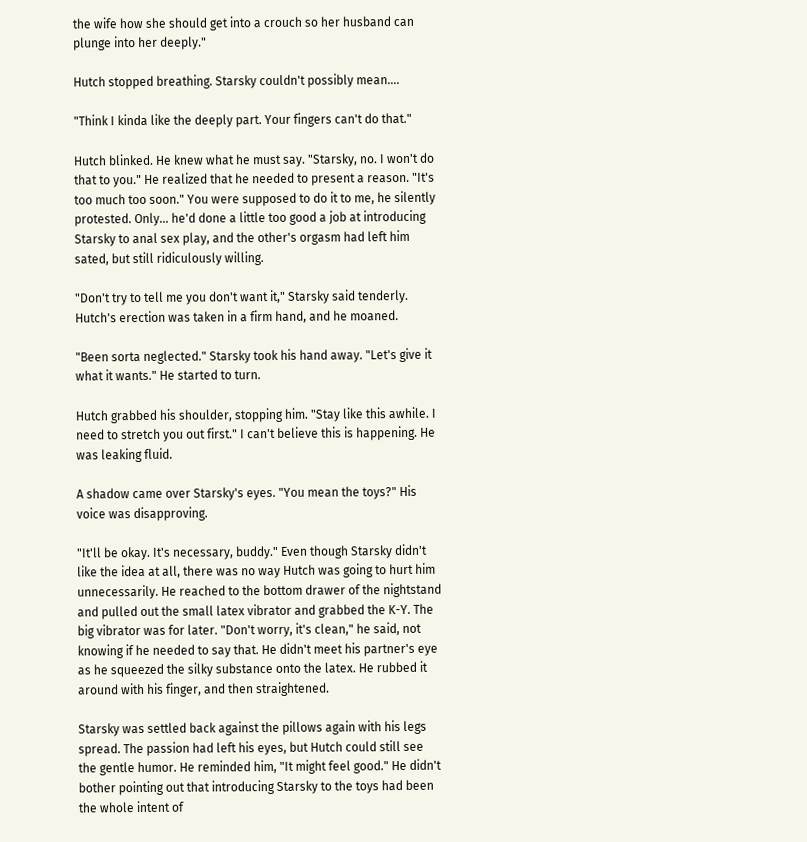the wife how she should get into a crouch so her husband can plunge into her deeply."

Hutch stopped breathing. Starsky couldn't possibly mean....

"Think I kinda like the deeply part. Your fingers can't do that."

Hutch blinked. He knew what he must say. "Starsky, no. I won't do that to you." He realized that he needed to present a reason. "It's too much too soon." You were supposed to do it to me, he silently protested. Only... he'd done a little too good a job at introducing Starsky to anal sex play, and the other's orgasm had left him sated, but still ridiculously willing.

"Don't try to tell me you don't want it," Starsky said tenderly. Hutch's erection was taken in a firm hand, and he moaned.

"Been sorta neglected." Starsky took his hand away. "Let's give it what it wants." He started to turn.

Hutch grabbed his shoulder, stopping him. "Stay like this awhile. I need to stretch you out first." I can't believe this is happening. He was leaking fluid.

A shadow came over Starsky's eyes. "You mean the toys?" His voice was disapproving.

"It'll be okay. It's necessary, buddy." Even though Starsky didn't like the idea at all, there was no way Hutch was going to hurt him unnecessarily. He reached to the bottom drawer of the nightstand and pulled out the small latex vibrator and grabbed the K-Y. The big vibrator was for later. "Don't worry, it's clean," he said, not knowing if he needed to say that. He didn't meet his partner's eye as he squeezed the silky substance onto the latex. He rubbed it around with his finger, and then straightened.

Starsky was settled back against the pillows again with his legs spread. The passion had left his eyes, but Hutch could still see the gentle humor. He reminded him, "It might feel good." He didn't bother pointing out that introducing Starsky to the toys had been the whole intent of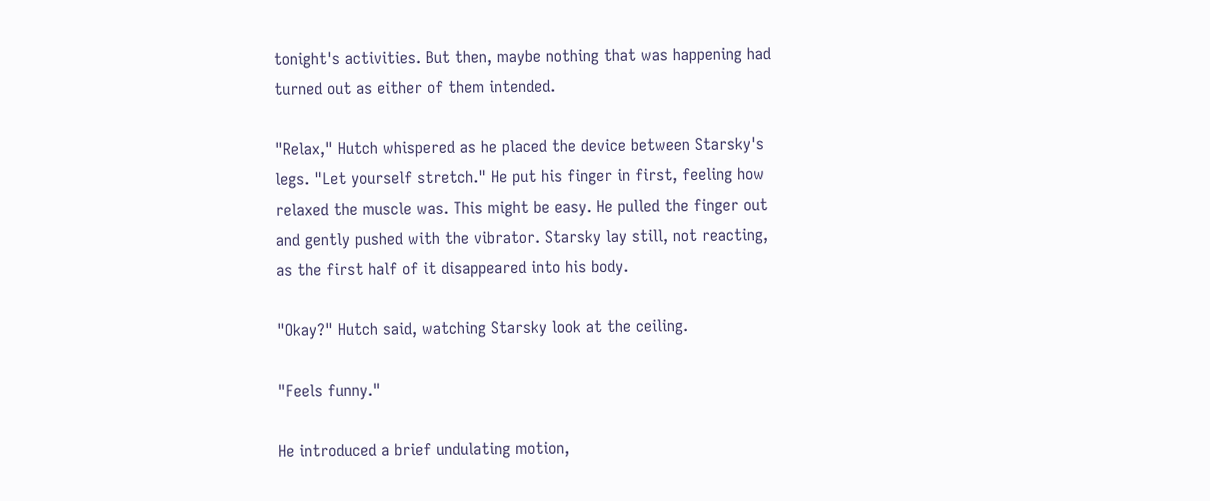tonight's activities. But then, maybe nothing that was happening had turned out as either of them intended.

"Relax," Hutch whispered as he placed the device between Starsky's legs. "Let yourself stretch." He put his finger in first, feeling how relaxed the muscle was. This might be easy. He pulled the finger out and gently pushed with the vibrator. Starsky lay still, not reacting, as the first half of it disappeared into his body.

"Okay?" Hutch said, watching Starsky look at the ceiling.

"Feels funny."

He introduced a brief undulating motion,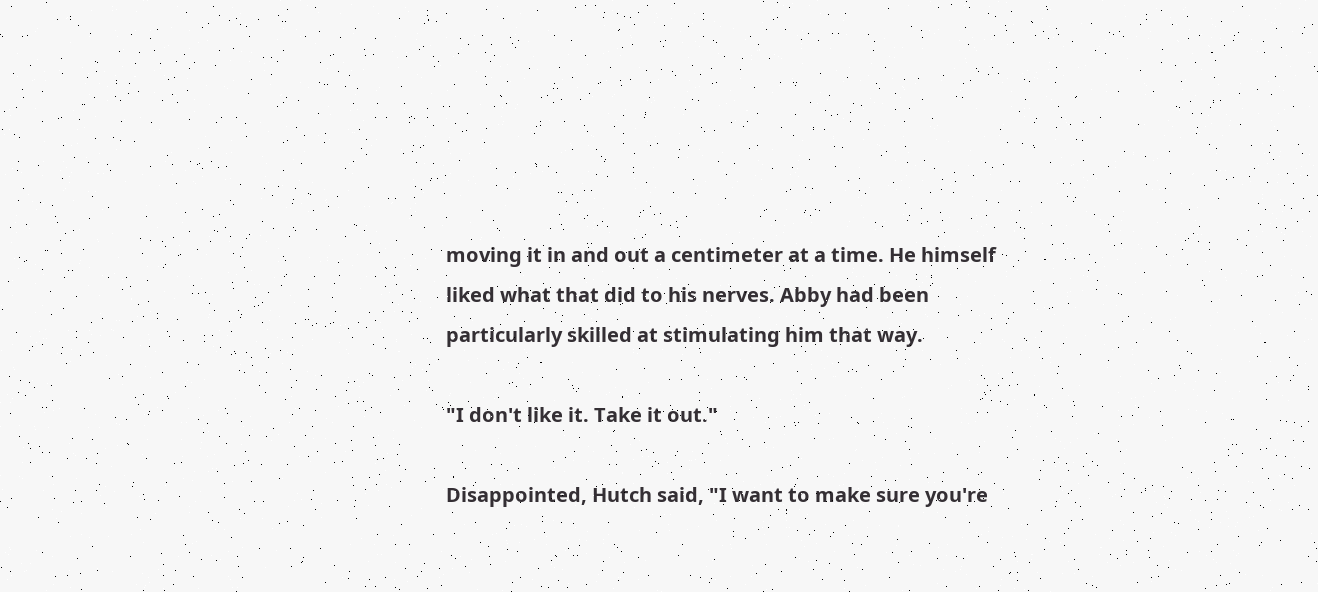moving it in and out a centimeter at a time. He himself liked what that did to his nerves. Abby had been particularly skilled at stimulating him that way.

"I don't like it. Take it out."

Disappointed, Hutch said, "I want to make sure you're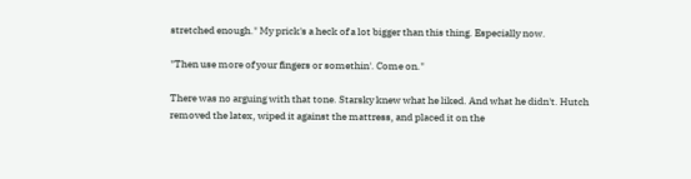stretched enough." My prick's a heck of a lot bigger than this thing. Especially now.

"Then use more of your fingers or somethin'. Come on."

There was no arguing with that tone. Starsky knew what he liked. And what he didn't. Hutch removed the latex, wiped it against the mattress, and placed it on the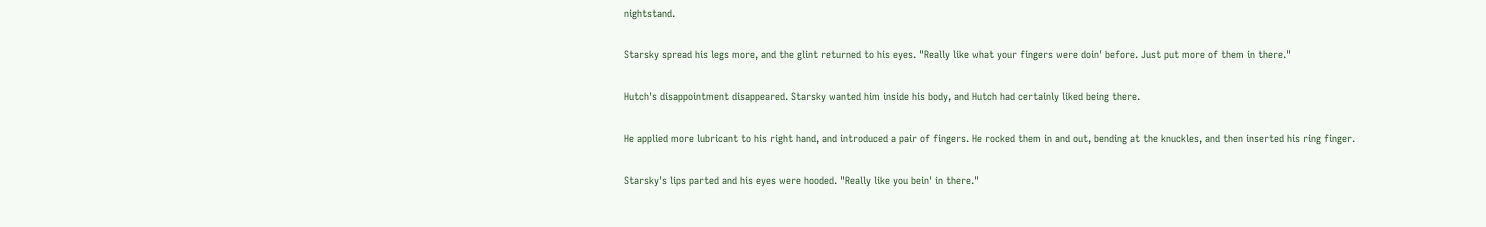nightstand.

Starsky spread his legs more, and the glint returned to his eyes. "Really like what your fingers were doin' before. Just put more of them in there."

Hutch's disappointment disappeared. Starsky wanted him inside his body, and Hutch had certainly liked being there.

He applied more lubricant to his right hand, and introduced a pair of fingers. He rocked them in and out, bending at the knuckles, and then inserted his ring finger.

Starsky's lips parted and his eyes were hooded. "Really like you bein' in there."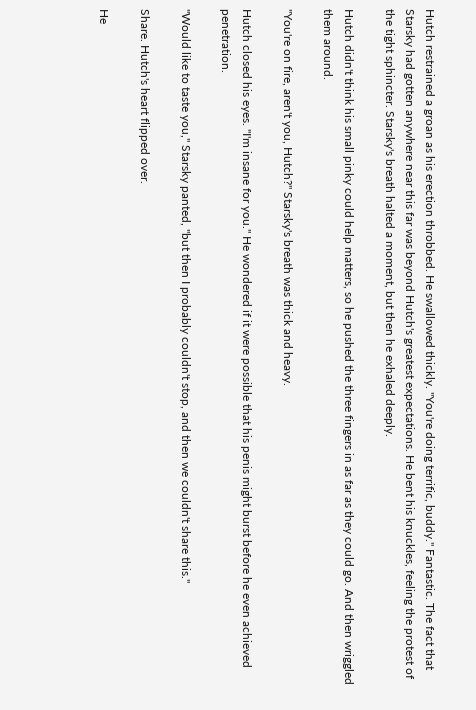Hutch restrained a groan as his erection throbbed. He swallowed thickly. "You're doing terrific, buddy." Fantastic. The fact that Starsky had gotten anywhere near this far was beyond Hutch's greatest expectations. He bent his knuckles, feeling the protest of the tight sphincter. Starsky's breath halted a moment, but then he exhaled deeply.

Hutch didn't think his small pinky could help matters, so he pushed the three fingers in as far as they could go. And then wriggled them around.

"You're on fire, aren't you, Hutch?" Starsky's breath was thick and heavy.

Hutch closed his eyes. "I'm insane for you." He wondered if it were possible that his penis might burst before he even achieved penetration.

"Would like to taste you," Starsky panted, "but then I probably couldn't stop, and then we couldn't share this."

Share. Hutch's heart flipped over.

He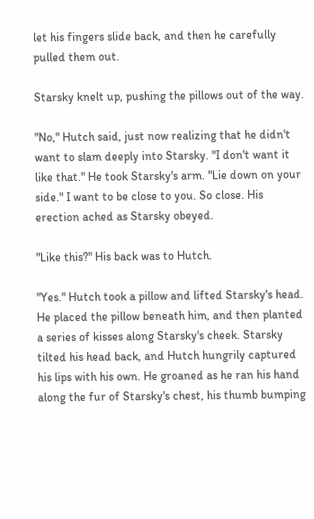let his fingers slide back, and then he carefully pulled them out.

Starsky knelt up, pushing the pillows out of the way.

"No," Hutch said, just now realizing that he didn't want to slam deeply into Starsky. "I don't want it like that." He took Starsky's arm. "Lie down on your side." I want to be close to you. So close. His erection ached as Starsky obeyed.

"Like this?" His back was to Hutch.

"Yes." Hutch took a pillow and lifted Starsky's head. He placed the pillow beneath him, and then planted a series of kisses along Starsky's cheek. Starsky tilted his head back, and Hutch hungrily captured his lips with his own. He groaned as he ran his hand along the fur of Starsky's chest, his thumb bumping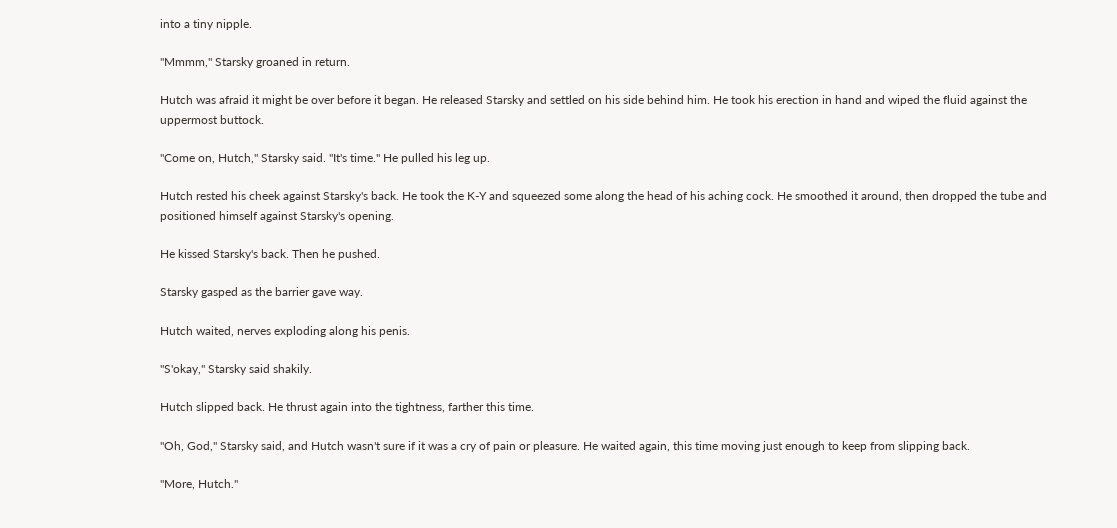into a tiny nipple.

"Mmmm," Starsky groaned in return.

Hutch was afraid it might be over before it began. He released Starsky and settled on his side behind him. He took his erection in hand and wiped the fluid against the uppermost buttock.

"Come on, Hutch," Starsky said. "It's time." He pulled his leg up.

Hutch rested his cheek against Starsky's back. He took the K-Y and squeezed some along the head of his aching cock. He smoothed it around, then dropped the tube and positioned himself against Starsky's opening.

He kissed Starsky's back. Then he pushed.

Starsky gasped as the barrier gave way.

Hutch waited, nerves exploding along his penis.

"S'okay," Starsky said shakily.

Hutch slipped back. He thrust again into the tightness, farther this time.

"Oh, God," Starsky said, and Hutch wasn't sure if it was a cry of pain or pleasure. He waited again, this time moving just enough to keep from slipping back.

"More, Hutch."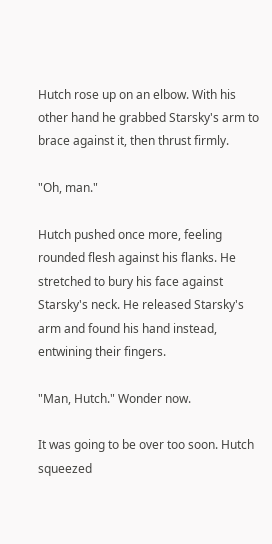Hutch rose up on an elbow. With his other hand he grabbed Starsky's arm to brace against it, then thrust firmly.

"Oh, man."

Hutch pushed once more, feeling rounded flesh against his flanks. He stretched to bury his face against Starsky's neck. He released Starsky's arm and found his hand instead, entwining their fingers.

"Man, Hutch." Wonder now.

It was going to be over too soon. Hutch squeezed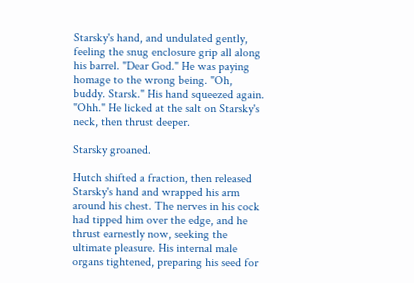Starsky's hand, and undulated gently, feeling the snug enclosure grip all along his barrel. "Dear God." He was paying homage to the wrong being. "Oh, buddy. Starsk." His hand squeezed again. "Ohh." He licked at the salt on Starsky's neck, then thrust deeper.

Starsky groaned.

Hutch shifted a fraction, then released Starsky's hand and wrapped his arm around his chest. The nerves in his cock had tipped him over the edge, and he thrust earnestly now, seeking the ultimate pleasure. His internal male organs tightened, preparing his seed for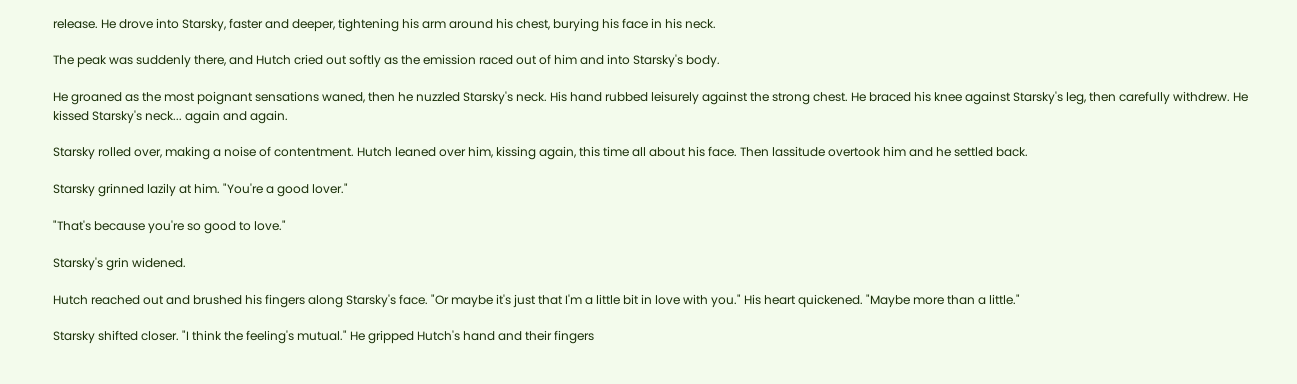release. He drove into Starsky, faster and deeper, tightening his arm around his chest, burying his face in his neck.

The peak was suddenly there, and Hutch cried out softly as the emission raced out of him and into Starsky's body.

He groaned as the most poignant sensations waned, then he nuzzled Starsky's neck. His hand rubbed leisurely against the strong chest. He braced his knee against Starsky's leg, then carefully withdrew. He kissed Starsky's neck... again and again.

Starsky rolled over, making a noise of contentment. Hutch leaned over him, kissing again, this time all about his face. Then lassitude overtook him and he settled back.

Starsky grinned lazily at him. "You're a good lover."

"That's because you're so good to love."

Starsky's grin widened.

Hutch reached out and brushed his fingers along Starsky's face. "Or maybe it's just that I'm a little bit in love with you." His heart quickened. "Maybe more than a little."

Starsky shifted closer. "I think the feeling's mutual." He gripped Hutch's hand and their fingers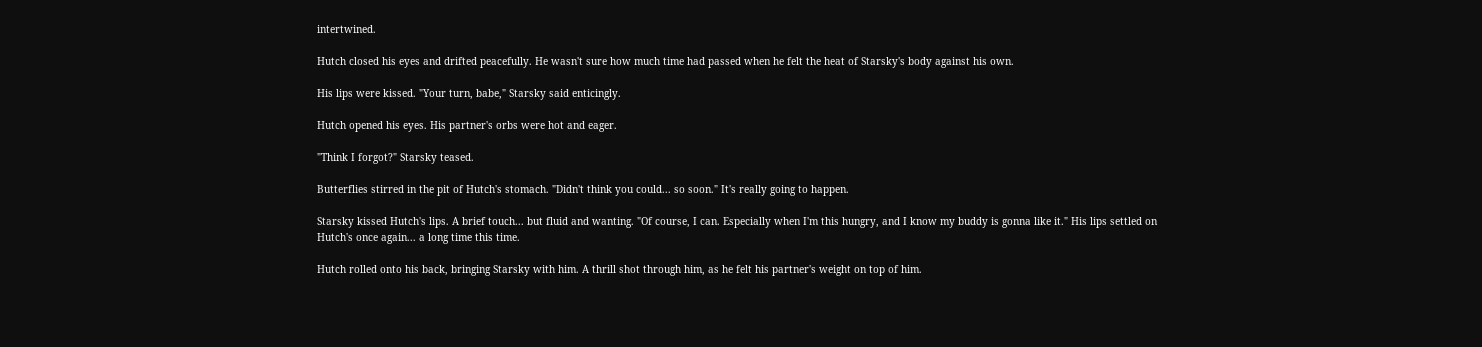intertwined.

Hutch closed his eyes and drifted peacefully. He wasn't sure how much time had passed when he felt the heat of Starsky's body against his own.

His lips were kissed. "Your turn, babe," Starsky said enticingly.

Hutch opened his eyes. His partner's orbs were hot and eager.

"Think I forgot?" Starsky teased.

Butterflies stirred in the pit of Hutch's stomach. "Didn't think you could... so soon." It's really going to happen.

Starsky kissed Hutch's lips. A brief touch... but fluid and wanting. "Of course, I can. Especially when I'm this hungry, and I know my buddy is gonna like it." His lips settled on Hutch's once again... a long time this time.

Hutch rolled onto his back, bringing Starsky with him. A thrill shot through him, as he felt his partner's weight on top of him.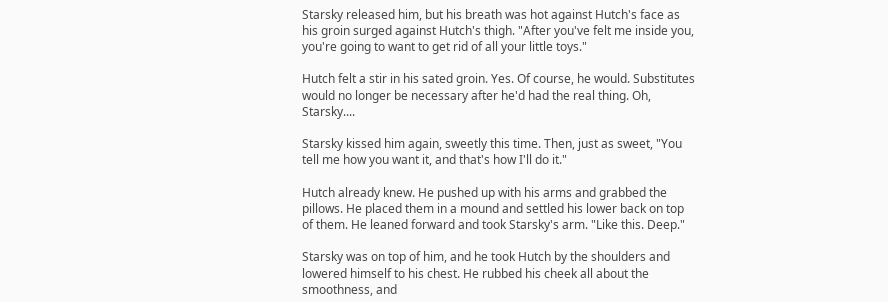Starsky released him, but his breath was hot against Hutch's face as his groin surged against Hutch's thigh. "After you've felt me inside you, you're going to want to get rid of all your little toys."

Hutch felt a stir in his sated groin. Yes. Of course, he would. Substitutes would no longer be necessary after he'd had the real thing. Oh, Starsky....

Starsky kissed him again, sweetly this time. Then, just as sweet, "You tell me how you want it, and that's how I'll do it."

Hutch already knew. He pushed up with his arms and grabbed the pillows. He placed them in a mound and settled his lower back on top of them. He leaned forward and took Starsky's arm. "Like this. Deep."

Starsky was on top of him, and he took Hutch by the shoulders and lowered himself to his chest. He rubbed his cheek all about the smoothness, and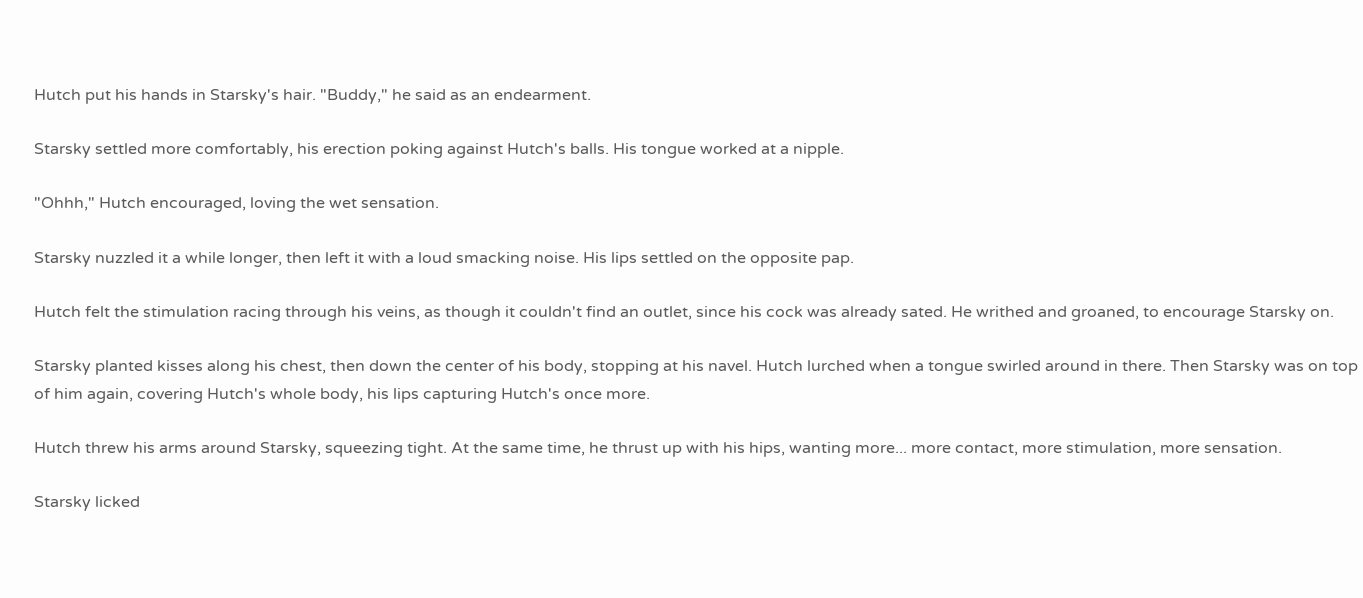Hutch put his hands in Starsky's hair. "Buddy," he said as an endearment.

Starsky settled more comfortably, his erection poking against Hutch's balls. His tongue worked at a nipple.

"Ohhh," Hutch encouraged, loving the wet sensation.

Starsky nuzzled it a while longer, then left it with a loud smacking noise. His lips settled on the opposite pap.

Hutch felt the stimulation racing through his veins, as though it couldn't find an outlet, since his cock was already sated. He writhed and groaned, to encourage Starsky on.

Starsky planted kisses along his chest, then down the center of his body, stopping at his navel. Hutch lurched when a tongue swirled around in there. Then Starsky was on top of him again, covering Hutch's whole body, his lips capturing Hutch's once more.

Hutch threw his arms around Starsky, squeezing tight. At the same time, he thrust up with his hips, wanting more... more contact, more stimulation, more sensation.

Starsky licked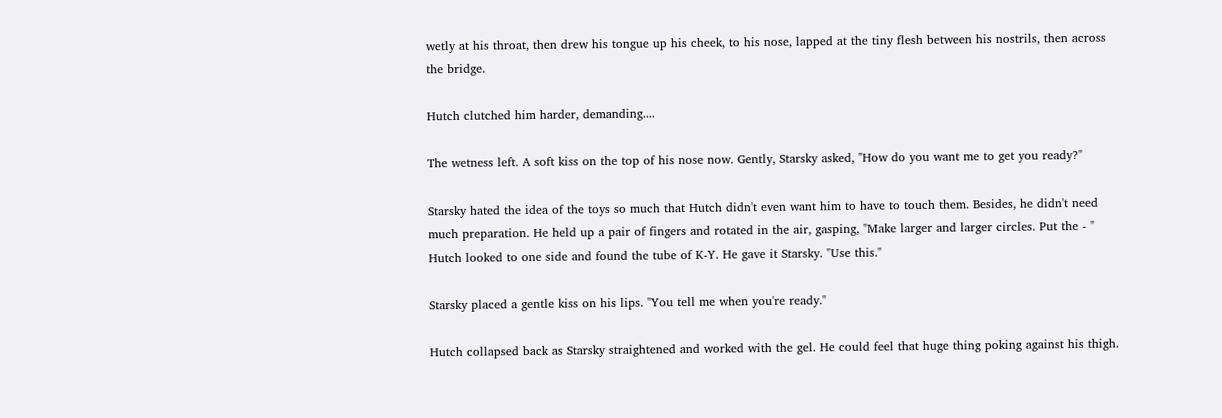wetly at his throat, then drew his tongue up his cheek, to his nose, lapped at the tiny flesh between his nostrils, then across the bridge.

Hutch clutched him harder, demanding....

The wetness left. A soft kiss on the top of his nose now. Gently, Starsky asked, "How do you want me to get you ready?"

Starsky hated the idea of the toys so much that Hutch didn't even want him to have to touch them. Besides, he didn't need much preparation. He held up a pair of fingers and rotated in the air, gasping, "Make larger and larger circles. Put the - " Hutch looked to one side and found the tube of K-Y. He gave it Starsky. "Use this."

Starsky placed a gentle kiss on his lips. "You tell me when you're ready."

Hutch collapsed back as Starsky straightened and worked with the gel. He could feel that huge thing poking against his thigh.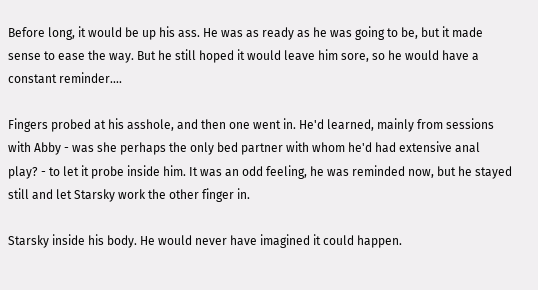Before long, it would be up his ass. He was as ready as he was going to be, but it made sense to ease the way. But he still hoped it would leave him sore, so he would have a constant reminder....

Fingers probed at his asshole, and then one went in. He'd learned, mainly from sessions with Abby - was she perhaps the only bed partner with whom he'd had extensive anal play? - to let it probe inside him. It was an odd feeling, he was reminded now, but he stayed still and let Starsky work the other finger in.

Starsky inside his body. He would never have imagined it could happen.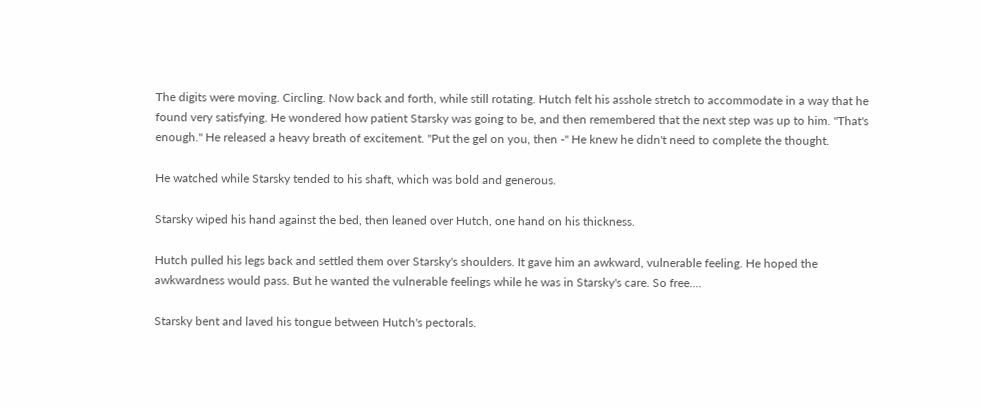The digits were moving. Circling. Now back and forth, while still rotating. Hutch felt his asshole stretch to accommodate in a way that he found very satisfying. He wondered how patient Starsky was going to be, and then remembered that the next step was up to him. "That's enough." He released a heavy breath of excitement. "Put the gel on you, then -" He knew he didn't need to complete the thought.

He watched while Starsky tended to his shaft, which was bold and generous.

Starsky wiped his hand against the bed, then leaned over Hutch, one hand on his thickness.

Hutch pulled his legs back and settled them over Starsky's shoulders. It gave him an awkward, vulnerable feeling. He hoped the awkwardness would pass. But he wanted the vulnerable feelings while he was in Starsky's care. So free....

Starsky bent and laved his tongue between Hutch's pectorals.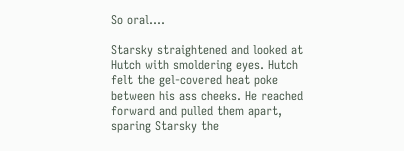So oral....

Starsky straightened and looked at Hutch with smoldering eyes. Hutch felt the gel-covered heat poke between his ass cheeks. He reached forward and pulled them apart, sparing Starsky the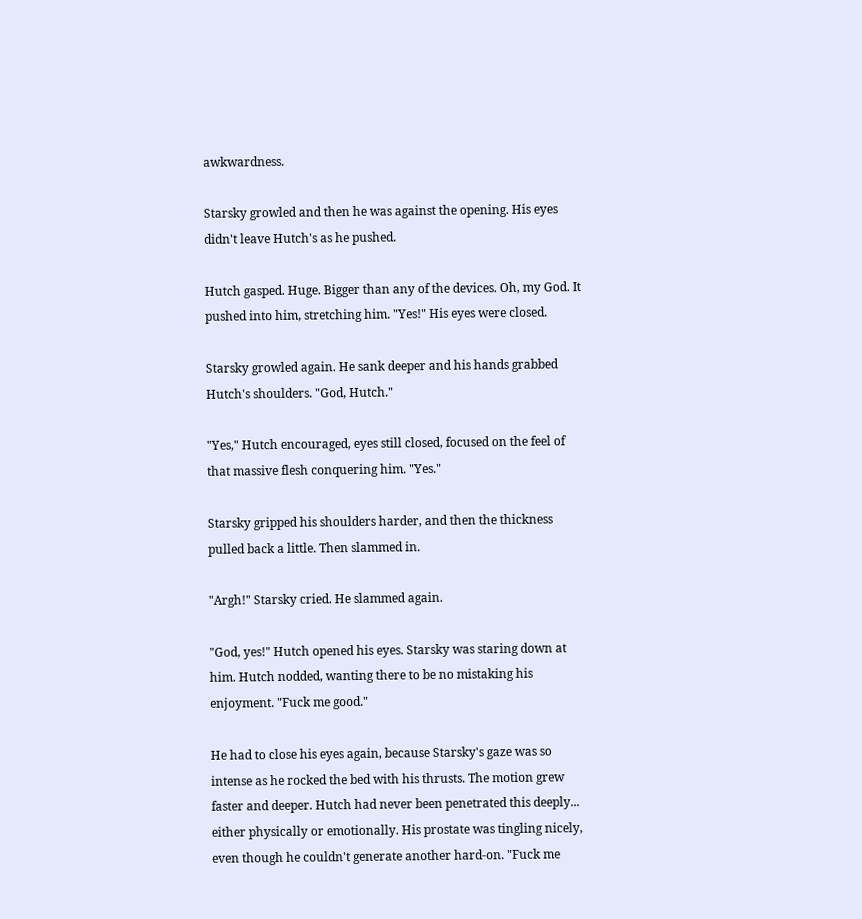awkwardness.

Starsky growled and then he was against the opening. His eyes didn't leave Hutch's as he pushed.

Hutch gasped. Huge. Bigger than any of the devices. Oh, my God. It pushed into him, stretching him. "Yes!" His eyes were closed.

Starsky growled again. He sank deeper and his hands grabbed Hutch's shoulders. "God, Hutch."

"Yes," Hutch encouraged, eyes still closed, focused on the feel of that massive flesh conquering him. "Yes."

Starsky gripped his shoulders harder, and then the thickness pulled back a little. Then slammed in.

"Argh!" Starsky cried. He slammed again.

"God, yes!" Hutch opened his eyes. Starsky was staring down at him. Hutch nodded, wanting there to be no mistaking his enjoyment. "Fuck me good."

He had to close his eyes again, because Starsky's gaze was so intense as he rocked the bed with his thrusts. The motion grew faster and deeper. Hutch had never been penetrated this deeply... either physically or emotionally. His prostate was tingling nicely, even though he couldn't generate another hard-on. "Fuck me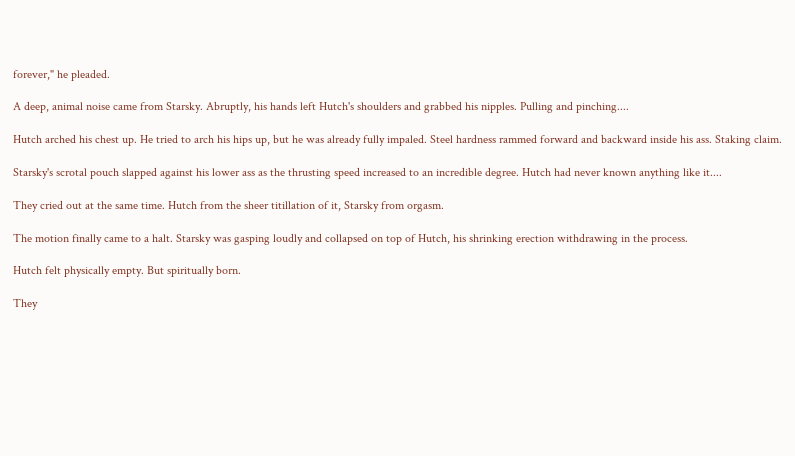forever," he pleaded.

A deep, animal noise came from Starsky. Abruptly, his hands left Hutch's shoulders and grabbed his nipples. Pulling and pinching....

Hutch arched his chest up. He tried to arch his hips up, but he was already fully impaled. Steel hardness rammed forward and backward inside his ass. Staking claim.

Starsky's scrotal pouch slapped against his lower ass as the thrusting speed increased to an incredible degree. Hutch had never known anything like it....

They cried out at the same time. Hutch from the sheer titillation of it, Starsky from orgasm.

The motion finally came to a halt. Starsky was gasping loudly and collapsed on top of Hutch, his shrinking erection withdrawing in the process.

Hutch felt physically empty. But spiritually born.

They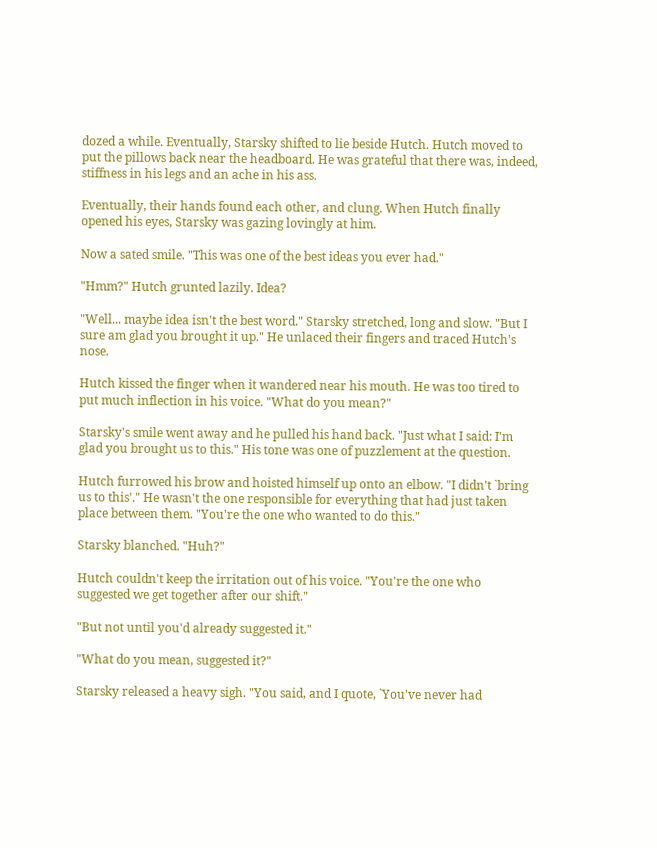dozed a while. Eventually, Starsky shifted to lie beside Hutch. Hutch moved to put the pillows back near the headboard. He was grateful that there was, indeed, stiffness in his legs and an ache in his ass.

Eventually, their hands found each other, and clung. When Hutch finally opened his eyes, Starsky was gazing lovingly at him.

Now a sated smile. "This was one of the best ideas you ever had."

"Hmm?" Hutch grunted lazily. Idea?

"Well... maybe idea isn't the best word." Starsky stretched, long and slow. "But I sure am glad you brought it up." He unlaced their fingers and traced Hutch's nose.

Hutch kissed the finger when it wandered near his mouth. He was too tired to put much inflection in his voice. "What do you mean?"

Starsky's smile went away and he pulled his hand back. "Just what I said: I'm glad you brought us to this." His tone was one of puzzlement at the question.

Hutch furrowed his brow and hoisted himself up onto an elbow. "I didn't `bring us to this'." He wasn't the one responsible for everything that had just taken place between them. "You're the one who wanted to do this."

Starsky blanched. "Huh?"

Hutch couldn't keep the irritation out of his voice. "You're the one who suggested we get together after our shift."

"But not until you'd already suggested it."

"What do you mean, suggested it?"

Starsky released a heavy sigh. "You said, and I quote, `You've never had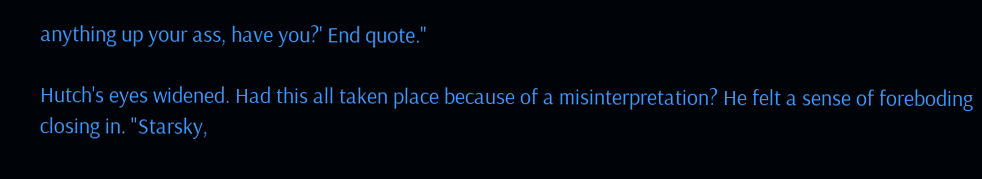anything up your ass, have you?' End quote."

Hutch's eyes widened. Had this all taken place because of a misinterpretation? He felt a sense of foreboding closing in. "Starsky,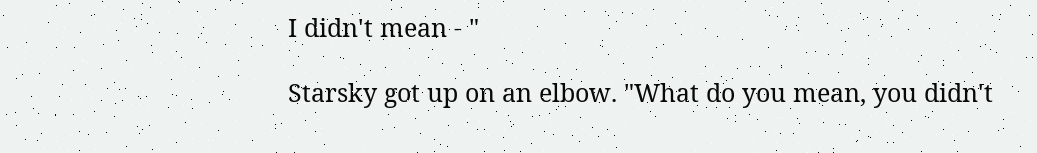I didn't mean - "

Starsky got up on an elbow. "What do you mean, you didn't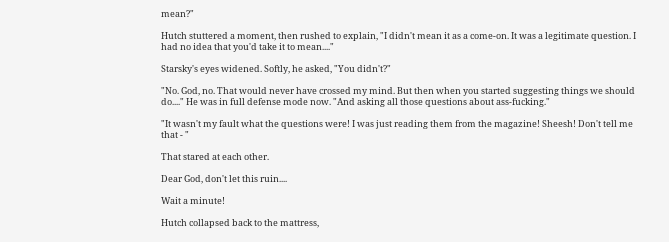mean?"

Hutch stuttered a moment, then rushed to explain, "I didn't mean it as a come-on. It was a legitimate question. I had no idea that you'd take it to mean...."

Starsky's eyes widened. Softly, he asked, "You didn't?"

"No. God, no. That would never have crossed my mind. But then when you started suggesting things we should do...." He was in full defense mode now. "And asking all those questions about ass-fucking."

"It wasn't my fault what the questions were! I was just reading them from the magazine! Sheesh! Don't tell me that - "

That stared at each other.

Dear God, don't let this ruin....

Wait a minute!

Hutch collapsed back to the mattress,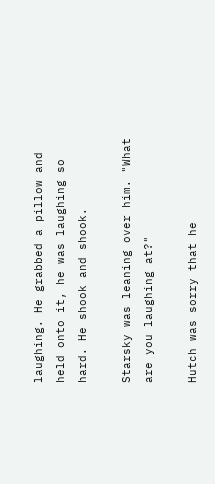laughing. He grabbed a pillow and held onto it, he was laughing so hard. He shook and shook.

Starsky was leaning over him. "What are you laughing at?"

Hutch was sorry that he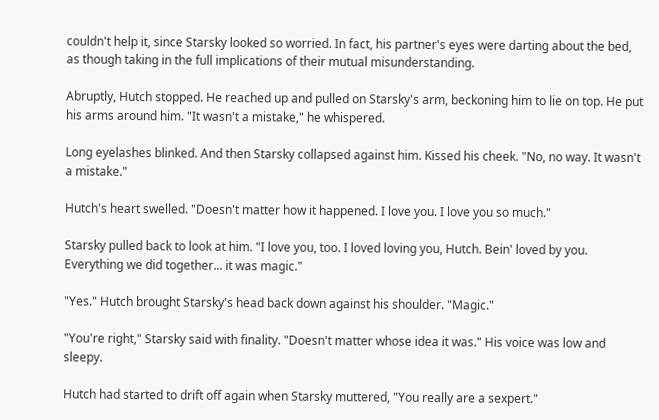couldn't help it, since Starsky looked so worried. In fact, his partner's eyes were darting about the bed, as though taking in the full implications of their mutual misunderstanding.

Abruptly, Hutch stopped. He reached up and pulled on Starsky's arm, beckoning him to lie on top. He put his arms around him. "It wasn't a mistake," he whispered.

Long eyelashes blinked. And then Starsky collapsed against him. Kissed his cheek. "No, no way. It wasn't a mistake."

Hutch's heart swelled. "Doesn't matter how it happened. I love you. I love you so much."

Starsky pulled back to look at him. "I love you, too. I loved loving you, Hutch. Bein' loved by you. Everything we did together... it was magic."

"Yes." Hutch brought Starsky's head back down against his shoulder. "Magic."

"You're right," Starsky said with finality. "Doesn't matter whose idea it was." His voice was low and sleepy.

Hutch had started to drift off again when Starsky muttered, "You really are a sexpert."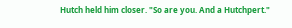Hutch held him closer. "So are you. And a Hutchpert."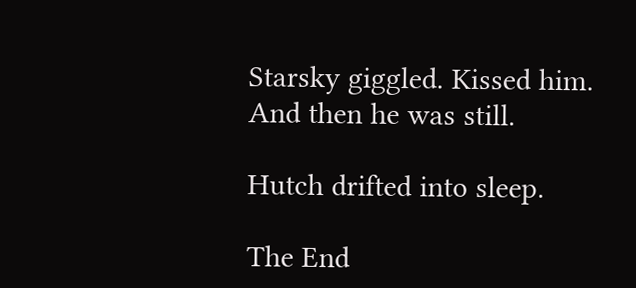Starsky giggled. Kissed him. And then he was still.

Hutch drifted into sleep.

The End